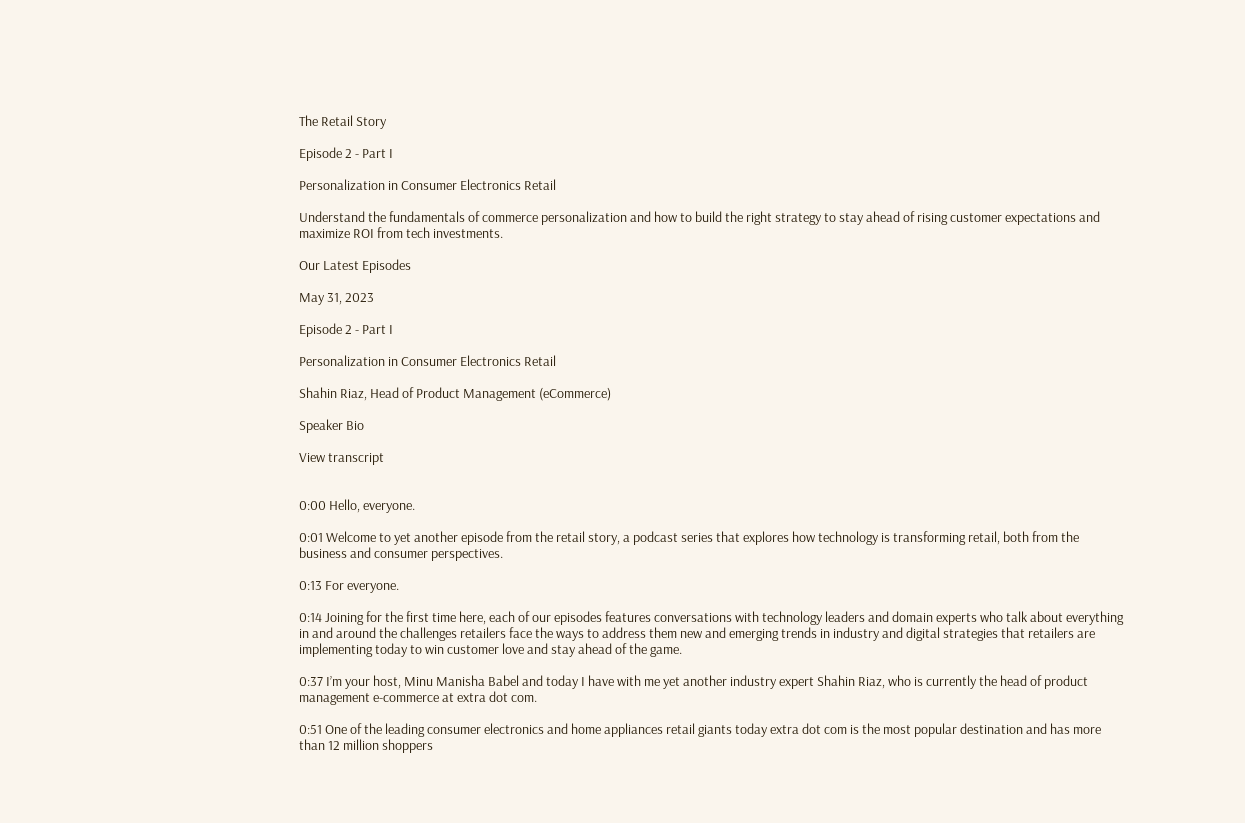The Retail Story

Episode 2 - Part I

Personalization in Consumer Electronics Retail

Understand the fundamentals of commerce personalization and how to build the right strategy to stay ahead of rising customer expectations and maximize ROI from tech investments.

Our Latest Episodes

May 31, 2023

Episode 2 - Part I

Personalization in Consumer Electronics Retail

Shahin Riaz, Head of Product Management (eCommerce)

Speaker Bio

View transcript


0:00 Hello, everyone.

0:01 Welcome to yet another episode from the retail story, a podcast series that explores how technology is transforming retail, both from the business and consumer perspectives.

0:13 For everyone.

0:14 Joining for the first time here, each of our episodes features conversations with technology leaders and domain experts who talk about everything in and around the challenges retailers face the ways to address them new and emerging trends in industry and digital strategies that retailers are implementing today to win customer love and stay ahead of the game.

0:37 I’m your host, Minu Manisha Babel and today I have with me yet another industry expert Shahin Riaz, who is currently the head of product management e-commerce at extra dot com.

0:51 One of the leading consumer electronics and home appliances retail giants today extra dot com is the most popular destination and has more than 12 million shoppers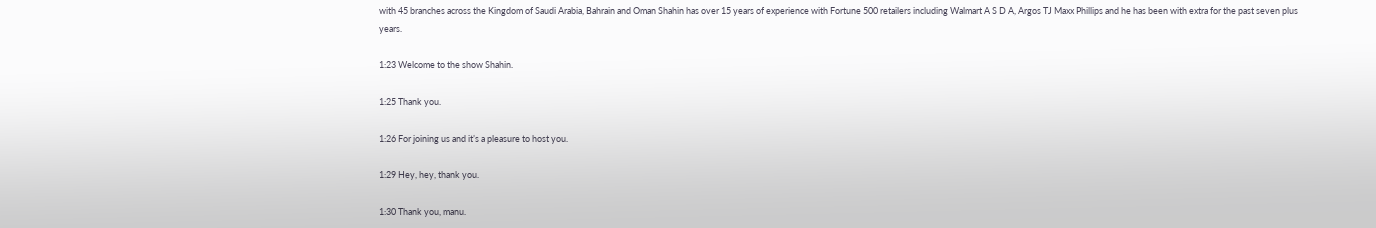with 45 branches across the Kingdom of Saudi Arabia, Bahrain and Oman Shahin has over 15 years of experience with Fortune 500 retailers including Walmart A S D A, Argos TJ Maxx Phillips and he has been with extra for the past seven plus years.

1:23 Welcome to the show Shahin.

1:25 Thank you.

1:26 For joining us and it’s a pleasure to host you.

1:29 Hey, hey, thank you.

1:30 Thank you, manu.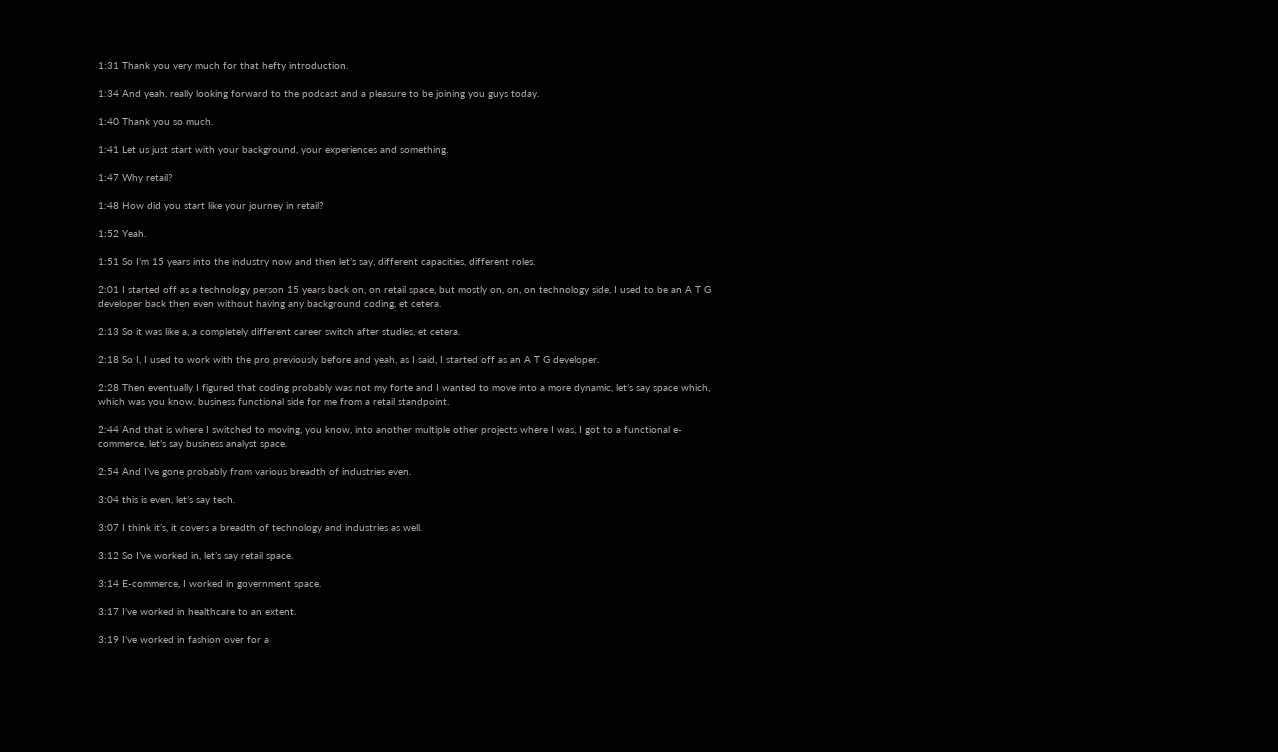1:31 Thank you very much for that hefty introduction.

1:34 And yeah, really looking forward to the podcast and a pleasure to be joining you guys today.

1:40 Thank you so much.

1:41 Let us just start with your background, your experiences and something.

1:47 Why retail?

1:48 How did you start like your journey in retail?

1:52 Yeah.

1:51 So I’m 15 years into the industry now and then let’s say, different capacities, different roles.

2:01 I started off as a technology person 15 years back on, on retail space, but mostly on, on, on technology side, I used to be an A T G developer back then even without having any background coding, et cetera.

2:13 So it was like a, a completely different career switch after studies, et cetera.

2:18 So I, I used to work with the pro previously before and yeah, as I said, I started off as an A T G developer.

2:28 Then eventually I figured that coding probably was not my forte and I wanted to move into a more dynamic, let’s say space which, which was you know, business functional side for me from a retail standpoint.

2:44 And that is where I switched to moving, you know, into another multiple other projects where I was, I got to a functional e-commerce, let’s say business analyst space.

2:54 And I’ve gone probably from various breadth of industries even.

3:04 this is even, let’s say tech.

3:07 I think it’s, it covers a breadth of technology and industries as well.

3:12 So I’ve worked in, let’s say retail space.

3:14 E-commerce, I worked in government space.

3:17 I’ve worked in healthcare to an extent.

3:19 I’ve worked in fashion over for a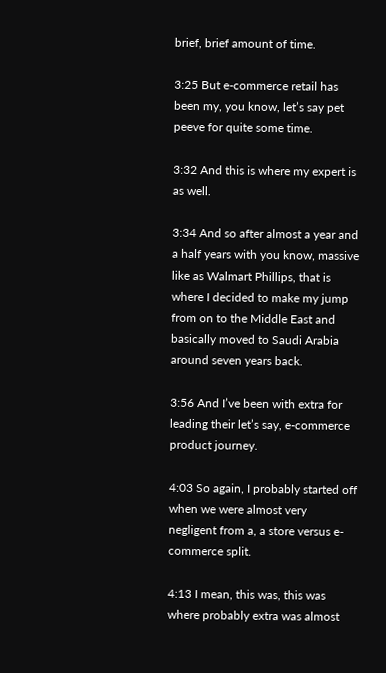brief, brief amount of time.

3:25 But e-commerce retail has been my, you know, let’s say pet peeve for quite some time.

3:32 And this is where my expert is as well.

3:34 And so after almost a year and a half years with you know, massive like as Walmart Phillips, that is where I decided to make my jump from on to the Middle East and basically moved to Saudi Arabia around seven years back.

3:56 And I’ve been with extra for leading their let’s say, e-commerce product journey.

4:03 So again, I probably started off when we were almost very negligent from a, a store versus e-commerce split.

4:13 I mean, this was, this was where probably extra was almost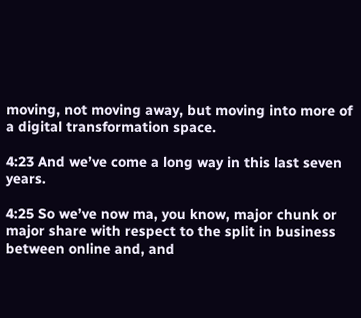moving, not moving away, but moving into more of a digital transformation space.

4:23 And we’ve come a long way in this last seven years.

4:25 So we’ve now ma, you know, major chunk or major share with respect to the split in business between online and, and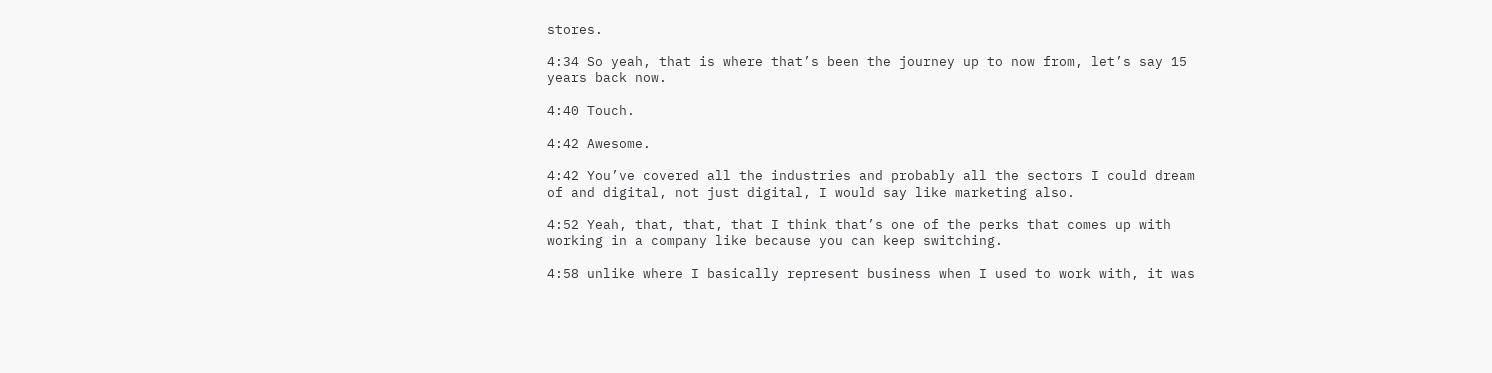stores.

4:34 So yeah, that is where that’s been the journey up to now from, let’s say 15 years back now.

4:40 Touch.

4:42 Awesome.

4:42 You’ve covered all the industries and probably all the sectors I could dream of and digital, not just digital, I would say like marketing also.

4:52 Yeah, that, that, that I think that’s one of the perks that comes up with working in a company like because you can keep switching.

4:58 unlike where I basically represent business when I used to work with, it was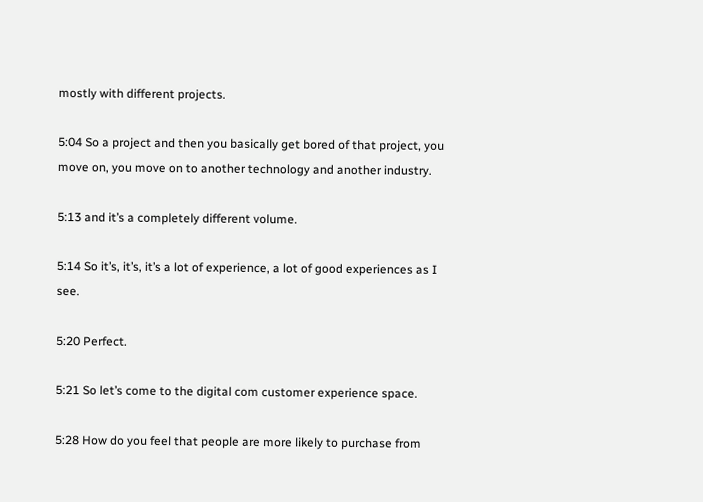mostly with different projects.

5:04 So a project and then you basically get bored of that project, you move on, you move on to another technology and another industry.

5:13 and it’s a completely different volume.

5:14 So it’s, it’s, it’s a lot of experience, a lot of good experiences as I see.

5:20 Perfect.

5:21 So let’s come to the digital com customer experience space.

5:28 How do you feel that people are more likely to purchase from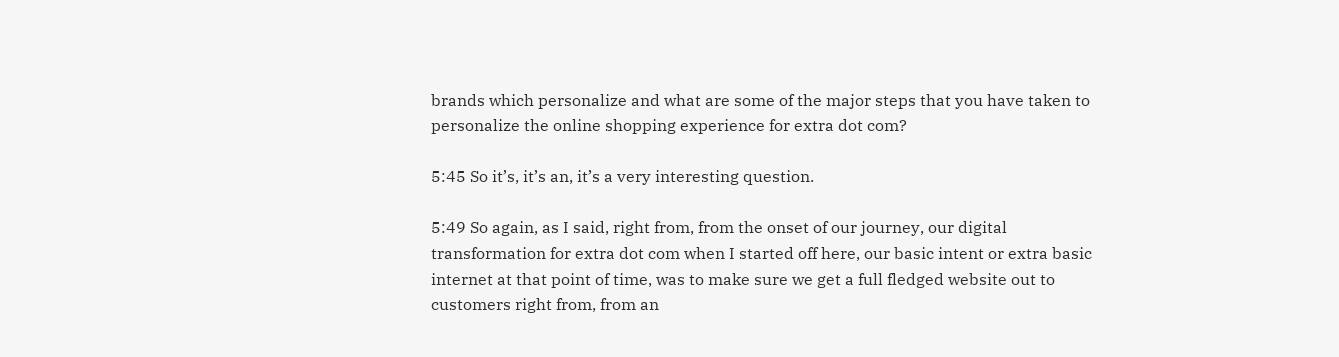brands which personalize and what are some of the major steps that you have taken to personalize the online shopping experience for extra dot com?

5:45 So it’s, it’s an, it’s a very interesting question.

5:49 So again, as I said, right from, from the onset of our journey, our digital transformation for extra dot com when I started off here, our basic intent or extra basic internet at that point of time, was to make sure we get a full fledged website out to customers right from, from an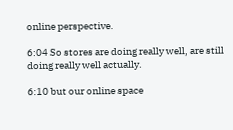online perspective.

6:04 So stores are doing really well, are still doing really well actually.

6:10 but our online space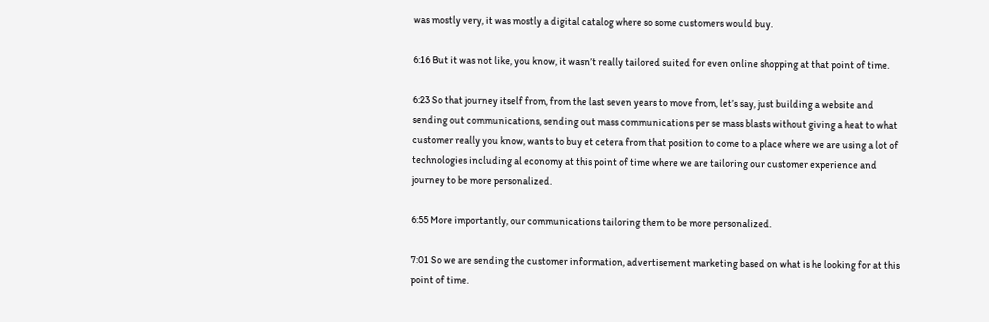was mostly very, it was mostly a digital catalog where so some customers would buy.

6:16 But it was not like, you know, it wasn’t really tailored suited for even online shopping at that point of time.

6:23 So that journey itself from, from the last seven years to move from, let’s say, just building a website and sending out communications, sending out mass communications per se mass blasts without giving a heat to what customer really you know, wants to buy et cetera from that position to come to a place where we are using a lot of technologies including al economy at this point of time where we are tailoring our customer experience and journey to be more personalized.

6:55 More importantly, our communications tailoring them to be more personalized.

7:01 So we are sending the customer information, advertisement marketing based on what is he looking for at this point of time.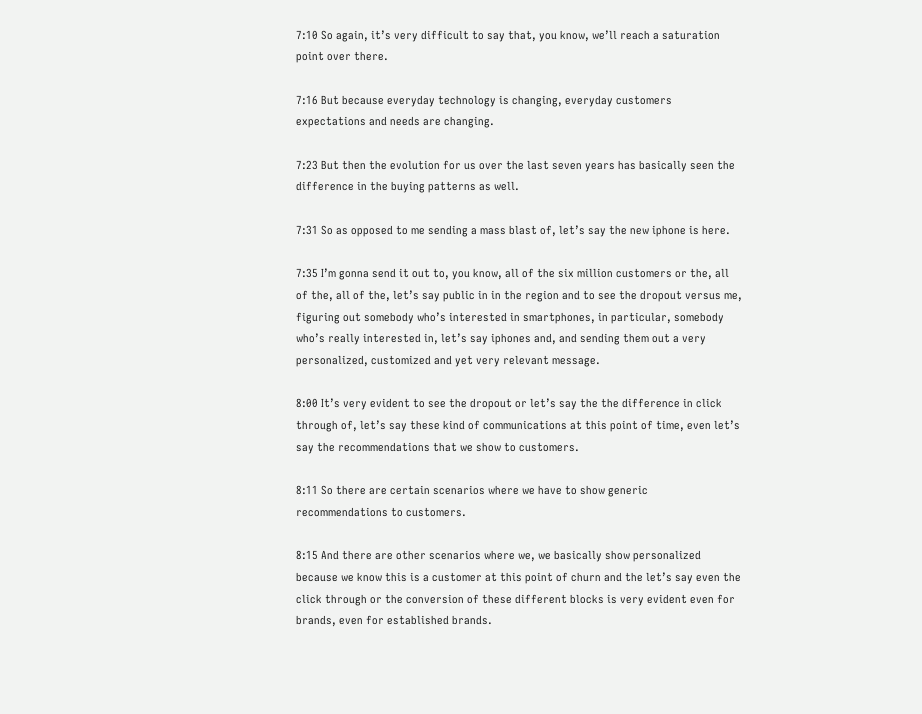7:10 So again, it’s very difficult to say that, you know, we’ll reach a saturation point over there.

7:16 But because everyday technology is changing, everyday customers expectations and needs are changing.

7:23 But then the evolution for us over the last seven years has basically seen the difference in the buying patterns as well.

7:31 So as opposed to me sending a mass blast of, let’s say the new iphone is here.

7:35 I’m gonna send it out to, you know, all of the six million customers or the, all of the, all of the, let’s say public in in the region and to see the dropout versus me, figuring out somebody who’s interested in smartphones, in particular, somebody who’s really interested in, let’s say iphones and, and sending them out a very personalized, customized and yet very relevant message.

8:00 It’s very evident to see the dropout or let’s say the the difference in click through of, let’s say these kind of communications at this point of time, even let’s say the recommendations that we show to customers.

8:11 So there are certain scenarios where we have to show generic recommendations to customers.

8:15 And there are other scenarios where we, we basically show personalized because we know this is a customer at this point of churn and the let’s say even the click through or the conversion of these different blocks is very evident even for brands, even for established brands.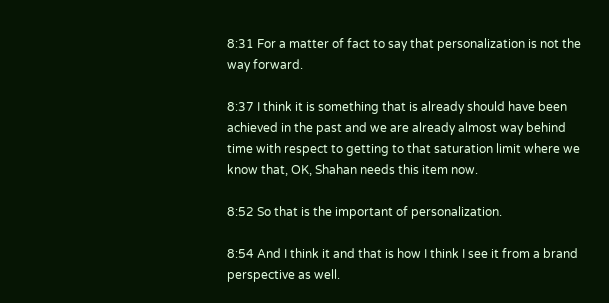8:31 For a matter of fact to say that personalization is not the way forward.

8:37 I think it is something that is already should have been achieved in the past and we are already almost way behind time with respect to getting to that saturation limit where we know that, OK, Shahan needs this item now.

8:52 So that is the important of personalization.

8:54 And I think it and that is how I think I see it from a brand perspective as well.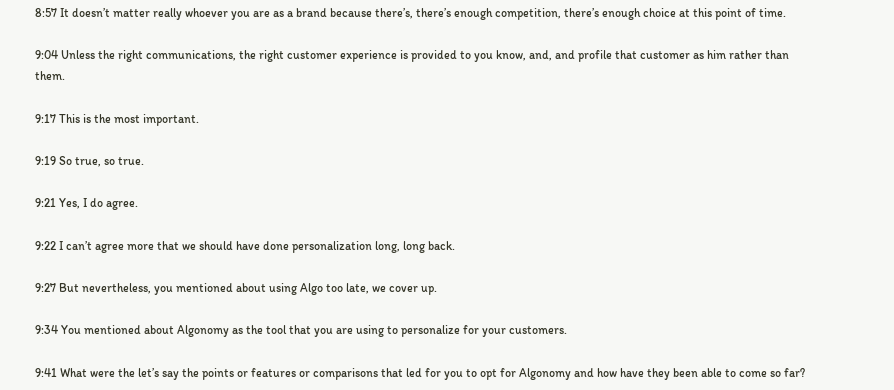8:57 It doesn’t matter really whoever you are as a brand because there’s, there’s enough competition, there’s enough choice at this point of time.

9:04 Unless the right communications, the right customer experience is provided to you know, and, and profile that customer as him rather than them.

9:17 This is the most important.

9:19 So true, so true.

9:21 Yes, I do agree.

9:22 I can’t agree more that we should have done personalization long, long back.

9:27 But nevertheless, you mentioned about using Algo too late, we cover up.

9:34 You mentioned about Algonomy as the tool that you are using to personalize for your customers.

9:41 What were the let’s say the points or features or comparisons that led for you to opt for Algonomy and how have they been able to come so far?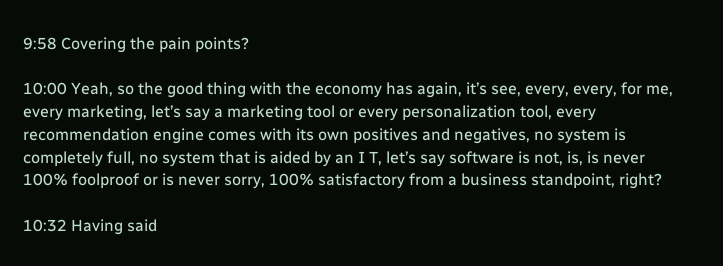9:58 Covering the pain points?

10:00 Yeah, so the good thing with the economy has again, it’s see, every, every, for me, every marketing, let’s say a marketing tool or every personalization tool, every recommendation engine comes with its own positives and negatives, no system is completely full, no system that is aided by an I T, let’s say software is not, is, is never 100% foolproof or is never sorry, 100% satisfactory from a business standpoint, right?

10:32 Having said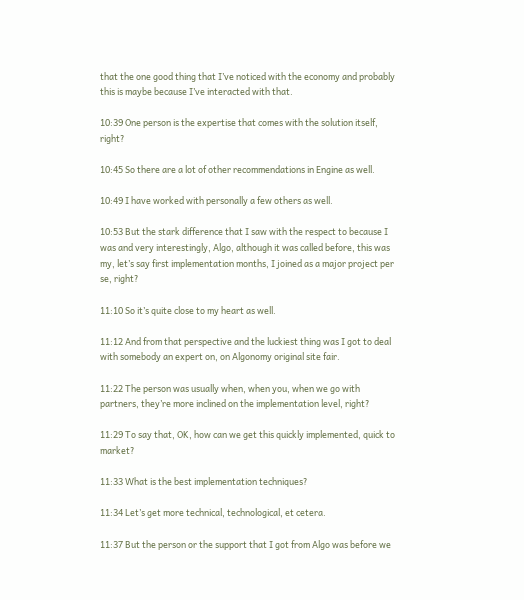that the one good thing that I’ve noticed with the economy and probably this is maybe because I’ve interacted with that.

10:39 One person is the expertise that comes with the solution itself, right?

10:45 So there are a lot of other recommendations in Engine as well.

10:49 I have worked with personally a few others as well.

10:53 But the stark difference that I saw with the respect to because I was and very interestingly, Algo, although it was called before, this was my, let’s say first implementation months, I joined as a major project per se, right?

11:10 So it’s quite close to my heart as well.

11:12 And from that perspective and the luckiest thing was I got to deal with somebody an expert on, on Algonomy original site fair.

11:22 The person was usually when, when you, when we go with partners, they’re more inclined on the implementation level, right?

11:29 To say that, OK, how can we get this quickly implemented, quick to market?

11:33 What is the best implementation techniques?

11:34 Let’s get more technical, technological, et cetera.

11:37 But the person or the support that I got from Algo was before we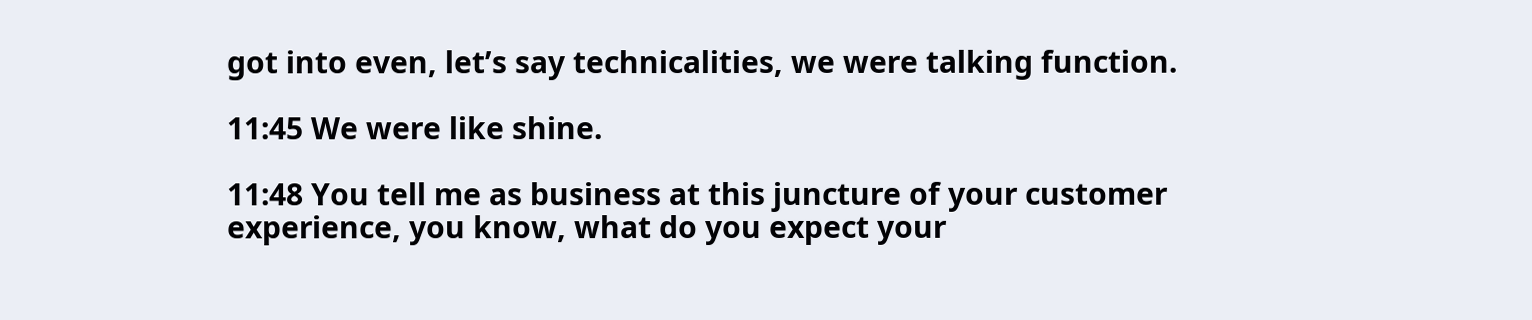got into even, let’s say technicalities, we were talking function.

11:45 We were like shine.

11:48 You tell me as business at this juncture of your customer experience, you know, what do you expect your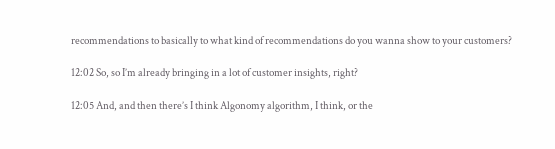recommendations to basically to what kind of recommendations do you wanna show to your customers?

12:02 So, so I’m already bringing in a lot of customer insights, right?

12:05 And, and then there’s I think Algonomy algorithm, I think, or the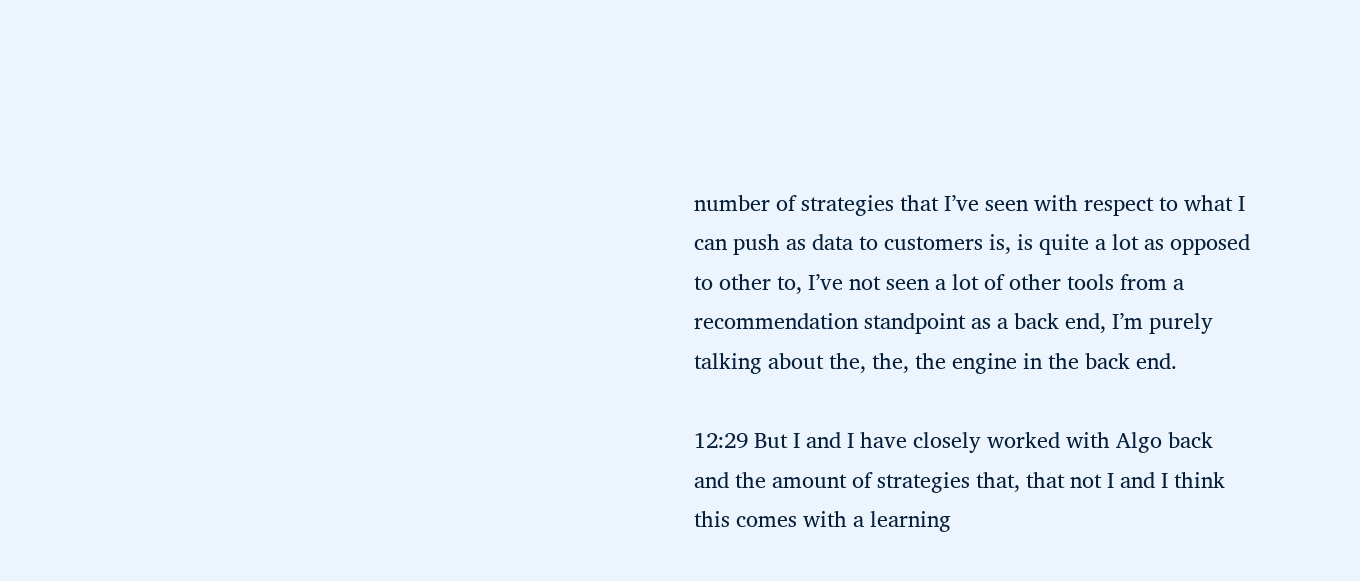number of strategies that I’ve seen with respect to what I can push as data to customers is, is quite a lot as opposed to other to, I’ve not seen a lot of other tools from a recommendation standpoint as a back end, I’m purely talking about the, the, the engine in the back end.

12:29 But I and I have closely worked with Algo back and the amount of strategies that, that not I and I think this comes with a learning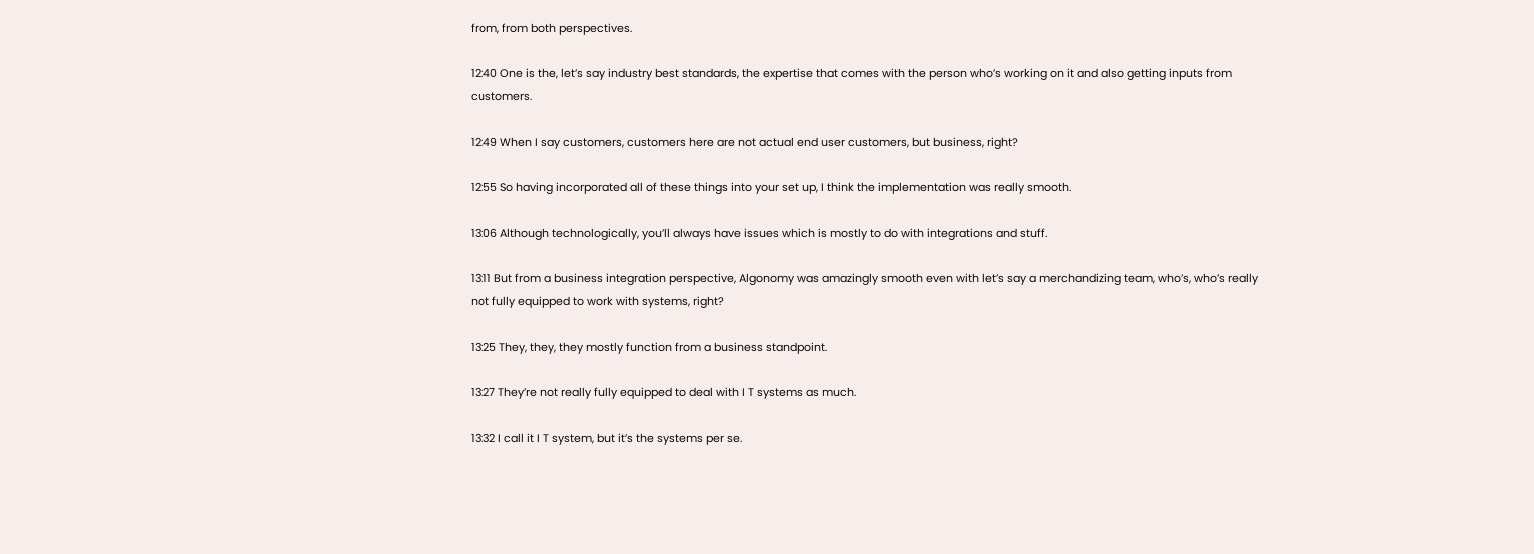from, from both perspectives.

12:40 One is the, let’s say industry best standards, the expertise that comes with the person who’s working on it and also getting inputs from customers.

12:49 When I say customers, customers here are not actual end user customers, but business, right?

12:55 So having incorporated all of these things into your set up, I think the implementation was really smooth.

13:06 Although technologically, you’ll always have issues which is mostly to do with integrations and stuff.

13:11 But from a business integration perspective, Algonomy was amazingly smooth even with let’s say a merchandizing team, who’s, who’s really not fully equipped to work with systems, right?

13:25 They, they, they mostly function from a business standpoint.

13:27 They’re not really fully equipped to deal with I T systems as much.

13:32 I call it I T system, but it’s the systems per se.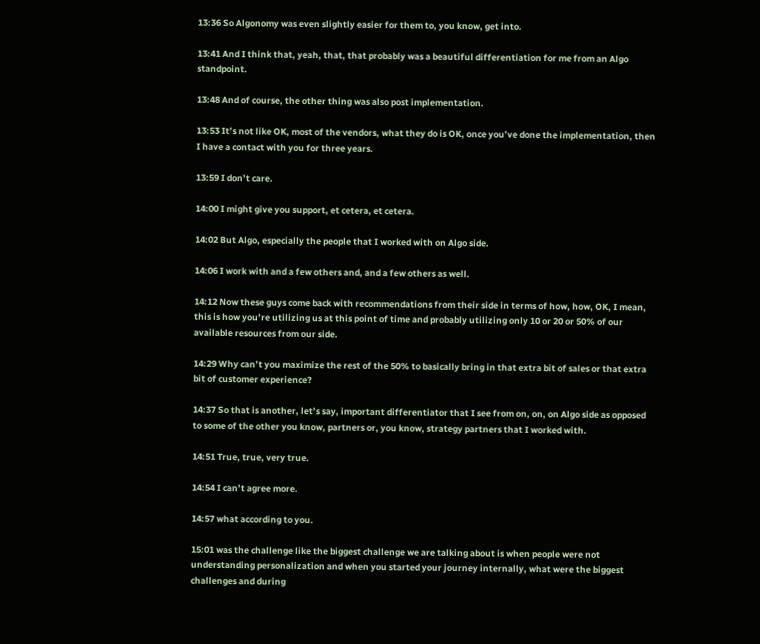13:36 So Algonomy was even slightly easier for them to, you know, get into.

13:41 And I think that, yeah, that, that probably was a beautiful differentiation for me from an Algo standpoint.

13:48 And of course, the other thing was also post implementation.

13:53 It’s not like OK, most of the vendors, what they do is OK, once you’ve done the implementation, then I have a contact with you for three years.

13:59 I don’t care.

14:00 I might give you support, et cetera, et cetera.

14:02 But Algo, especially the people that I worked with on Algo side.

14:06 I work with and a few others and, and a few others as well.

14:12 Now these guys come back with recommendations from their side in terms of how, how, OK, I mean, this is how you’re utilizing us at this point of time and probably utilizing only 10 or 20 or 50% of our available resources from our side.

14:29 Why can’t you maximize the rest of the 50% to basically bring in that extra bit of sales or that extra bit of customer experience?

14:37 So that is another, let’s say, important differentiator that I see from on, on, on Algo side as opposed to some of the other you know, partners or, you know, strategy partners that I worked with.

14:51 True, true, very true.

14:54 I can’t agree more.

14:57 what according to you.

15:01 was the challenge like the biggest challenge we are talking about is when people were not understanding personalization and when you started your journey internally, what were the biggest challenges and during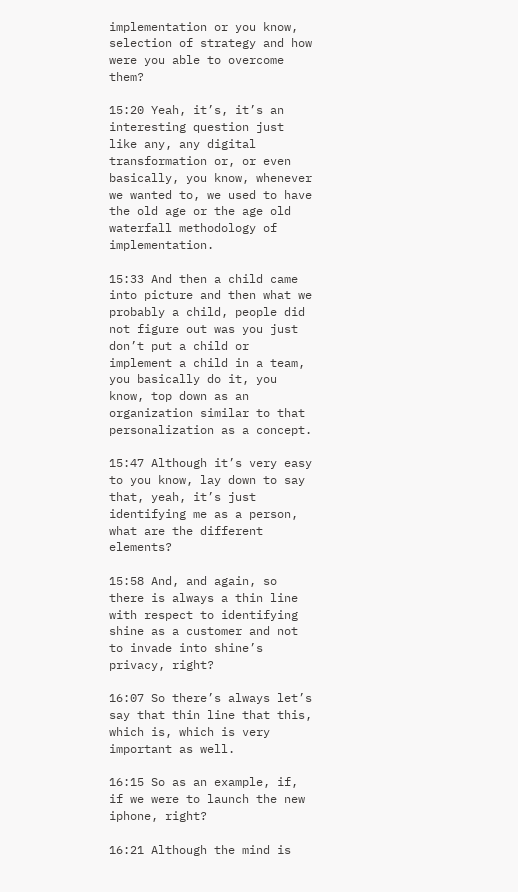implementation or you know, selection of strategy and how were you able to overcome them?

15:20 Yeah, it’s, it’s an interesting question just like any, any digital transformation or, or even basically, you know, whenever we wanted to, we used to have the old age or the age old waterfall methodology of implementation.

15:33 And then a child came into picture and then what we probably a child, people did not figure out was you just don’t put a child or implement a child in a team, you basically do it, you know, top down as an organization similar to that personalization as a concept.

15:47 Although it’s very easy to you know, lay down to say that, yeah, it’s just identifying me as a person, what are the different elements?

15:58 And, and again, so there is always a thin line with respect to identifying shine as a customer and not to invade into shine’s privacy, right?

16:07 So there’s always let’s say that thin line that this, which is, which is very important as well.

16:15 So as an example, if, if we were to launch the new iphone, right?

16:21 Although the mind is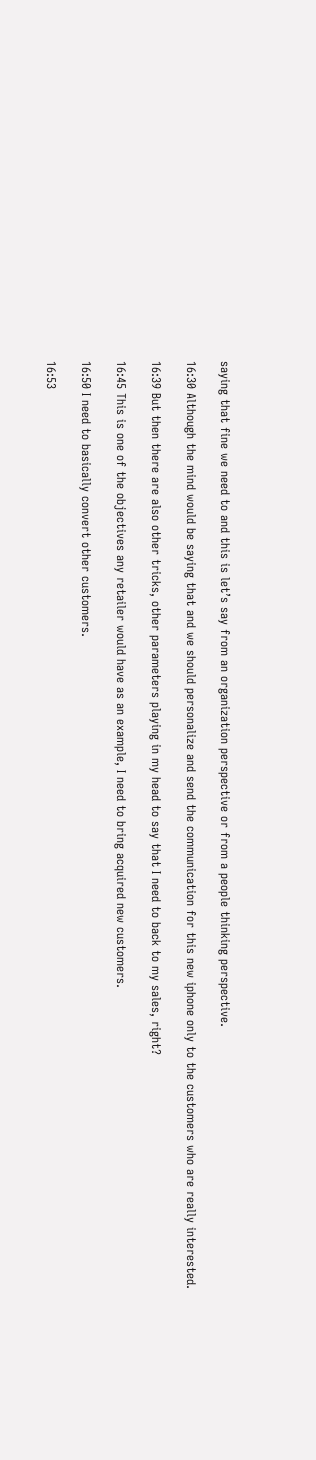saying that fine we need to and this is let’s say from an organization perspective or from a people thinking perspective.

16:30 Although the mind would be saying that and we should personalize and send the communication for this new iphone only to the customers who are really interested.

16:39 But then there are also other tricks, other parameters playing in my head to say that I need to back to my sales, right?

16:45 This is one of the objectives any retailer would have as an example, I need to bring acquired new customers.

16:50 I need to basically convert other customers.

16:53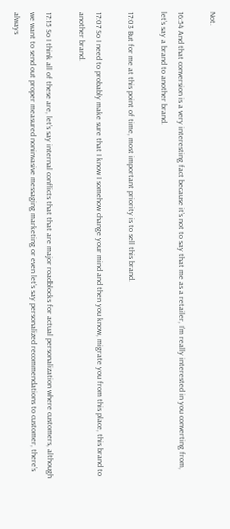Not.

16:54 And that conversion is a very interesting fact because it’s not to say that me as a retailer, I’m really interested in you converting from, let’s say a brand to another brand.

17:03 But for me at this point of time, most important priority is to sell this brand.

17:07 So I need to probably make sure that I know I somehow change your mind and then you know, migrate you from this place, this brand to another brand.

17:15 So I think all of these are, let’s say internal conflicts that that are major roadblocks for actual personalization where customers, although we want to send out proper measured noninvasive messaging marketing or even let’s say personalized recommendations to customer, there’s always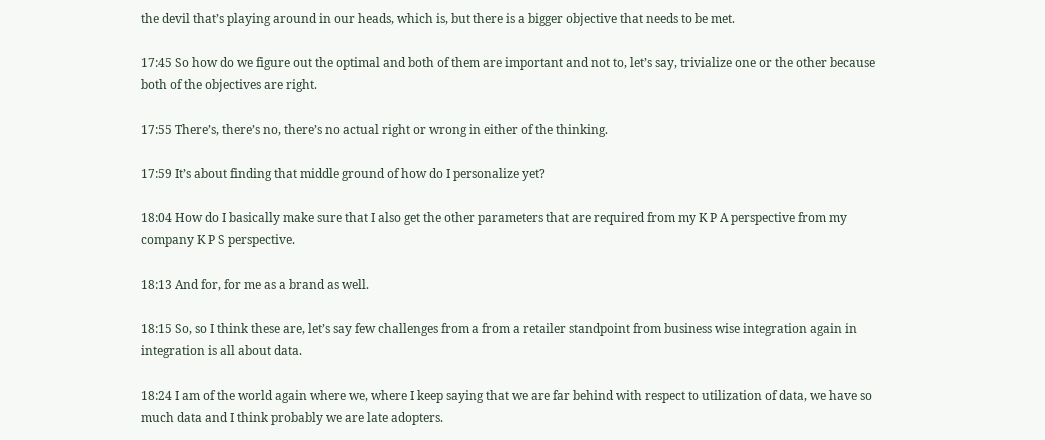the devil that’s playing around in our heads, which is, but there is a bigger objective that needs to be met.

17:45 So how do we figure out the optimal and both of them are important and not to, let’s say, trivialize one or the other because both of the objectives are right.

17:55 There’s, there’s no, there’s no actual right or wrong in either of the thinking.

17:59 It’s about finding that middle ground of how do I personalize yet?

18:04 How do I basically make sure that I also get the other parameters that are required from my K P A perspective from my company K P S perspective.

18:13 And for, for me as a brand as well.

18:15 So, so I think these are, let’s say few challenges from a from a retailer standpoint from business wise integration again in integration is all about data.

18:24 I am of the world again where we, where I keep saying that we are far behind with respect to utilization of data, we have so much data and I think probably we are late adopters.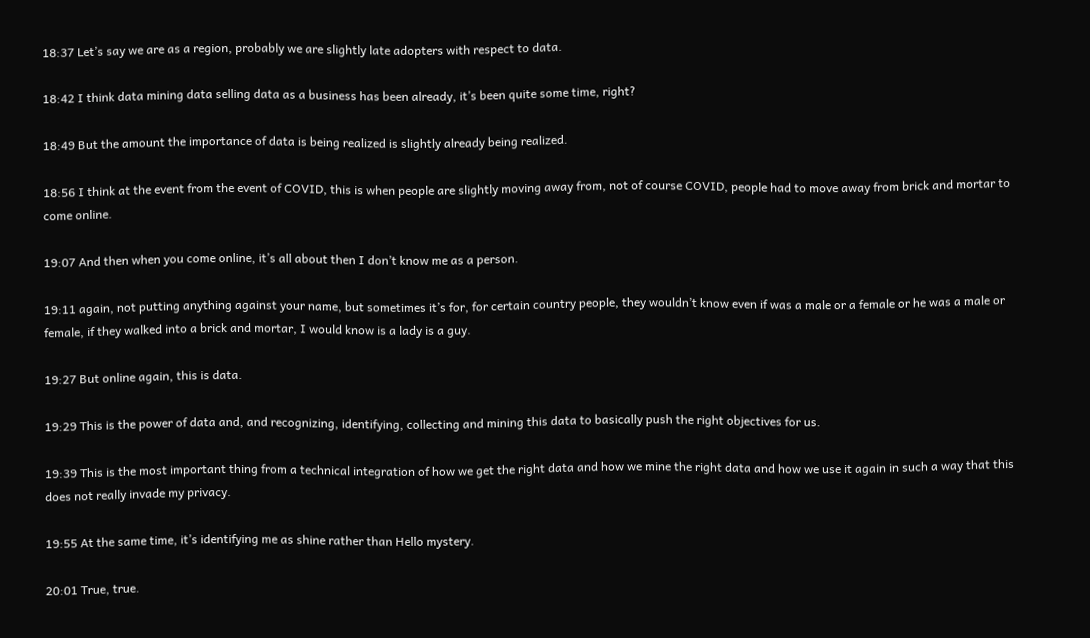18:37 Let’s say we are as a region, probably we are slightly late adopters with respect to data.

18:42 I think data mining data selling data as a business has been already, it’s been quite some time, right?

18:49 But the amount the importance of data is being realized is slightly already being realized.

18:56 I think at the event from the event of COVID, this is when people are slightly moving away from, not of course COVID, people had to move away from brick and mortar to come online.

19:07 And then when you come online, it’s all about then I don’t know me as a person.

19:11 again, not putting anything against your name, but sometimes it’s for, for certain country people, they wouldn’t know even if was a male or a female or he was a male or female, if they walked into a brick and mortar, I would know is a lady is a guy.

19:27 But online again, this is data.

19:29 This is the power of data and, and recognizing, identifying, collecting and mining this data to basically push the right objectives for us.

19:39 This is the most important thing from a technical integration of how we get the right data and how we mine the right data and how we use it again in such a way that this does not really invade my privacy.

19:55 At the same time, it’s identifying me as shine rather than Hello mystery.

20:01 True, true.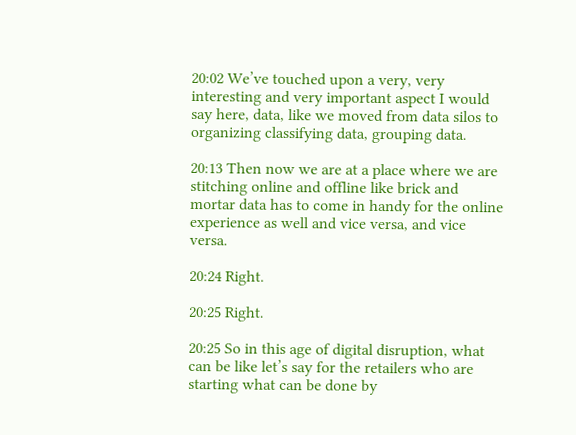20:02 We’ve touched upon a very, very interesting and very important aspect I would say here, data, like we moved from data silos to organizing classifying data, grouping data.

20:13 Then now we are at a place where we are stitching online and offline like brick and mortar data has to come in handy for the online experience as well and vice versa, and vice versa.

20:24 Right.

20:25 Right.

20:25 So in this age of digital disruption, what can be like let’s say for the retailers who are starting what can be done by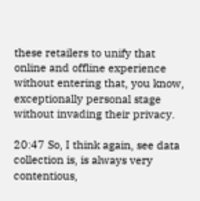these retailers to unify that online and offline experience without entering that, you know, exceptionally personal stage without invading their privacy.

20:47 So, I think again, see data collection is, is always very contentious,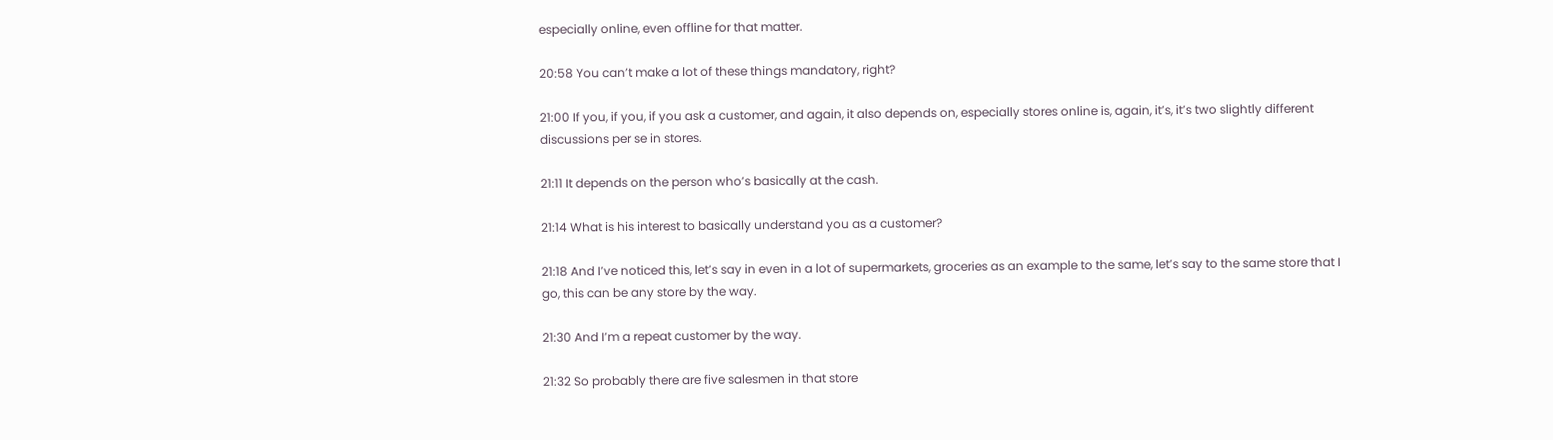especially online, even offline for that matter.

20:58 You can’t make a lot of these things mandatory, right?

21:00 If you, if you, if you ask a customer, and again, it also depends on, especially stores online is, again, it’s, it’s two slightly different discussions per se in stores.

21:11 It depends on the person who’s basically at the cash.

21:14 What is his interest to basically understand you as a customer?

21:18 And I’ve noticed this, let’s say in even in a lot of supermarkets, groceries as an example to the same, let’s say to the same store that I go, this can be any store by the way.

21:30 And I’m a repeat customer by the way.

21:32 So probably there are five salesmen in that store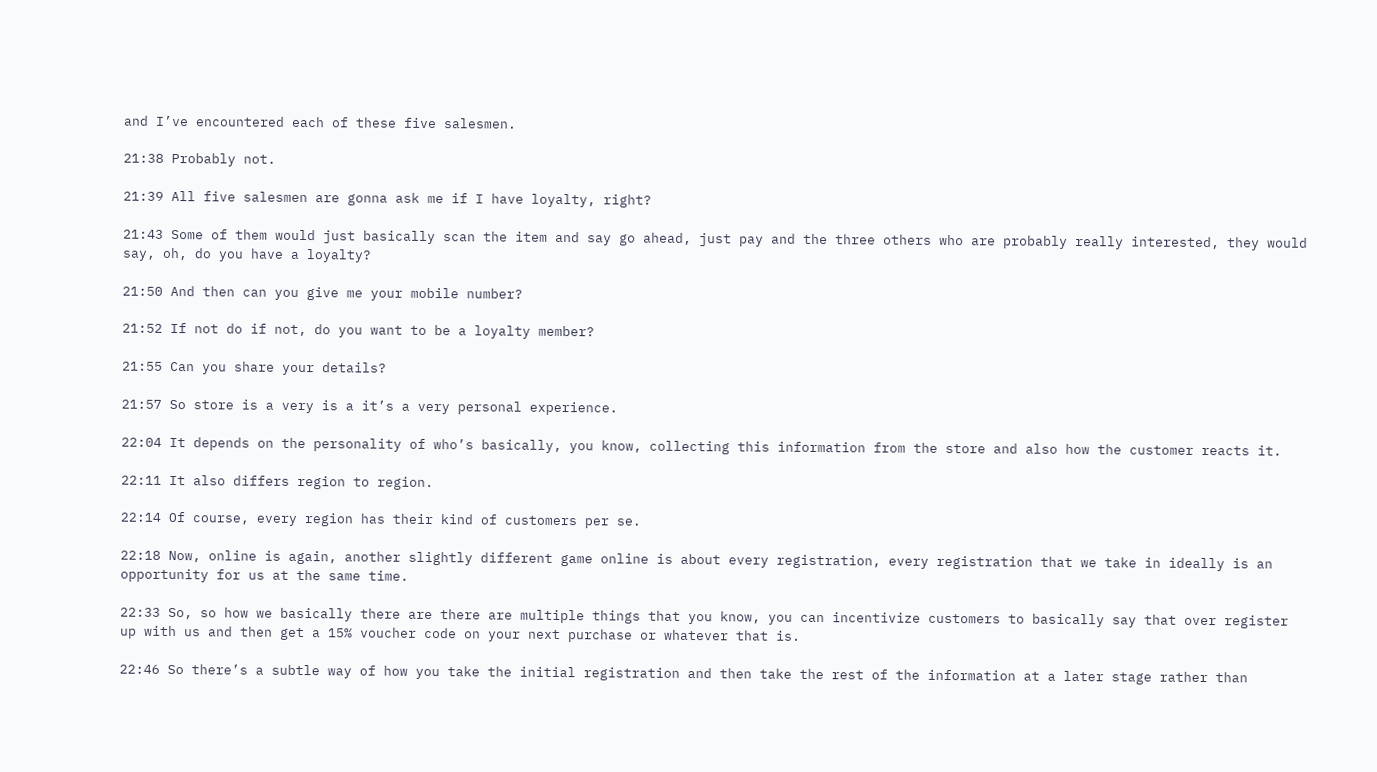and I’ve encountered each of these five salesmen.

21:38 Probably not.

21:39 All five salesmen are gonna ask me if I have loyalty, right?

21:43 Some of them would just basically scan the item and say go ahead, just pay and the three others who are probably really interested, they would say, oh, do you have a loyalty?

21:50 And then can you give me your mobile number?

21:52 If not do if not, do you want to be a loyalty member?

21:55 Can you share your details?

21:57 So store is a very is a it’s a very personal experience.

22:04 It depends on the personality of who’s basically, you know, collecting this information from the store and also how the customer reacts it.

22:11 It also differs region to region.

22:14 Of course, every region has their kind of customers per se.

22:18 Now, online is again, another slightly different game online is about every registration, every registration that we take in ideally is an opportunity for us at the same time.

22:33 So, so how we basically there are there are multiple things that you know, you can incentivize customers to basically say that over register up with us and then get a 15% voucher code on your next purchase or whatever that is.

22:46 So there’s a subtle way of how you take the initial registration and then take the rest of the information at a later stage rather than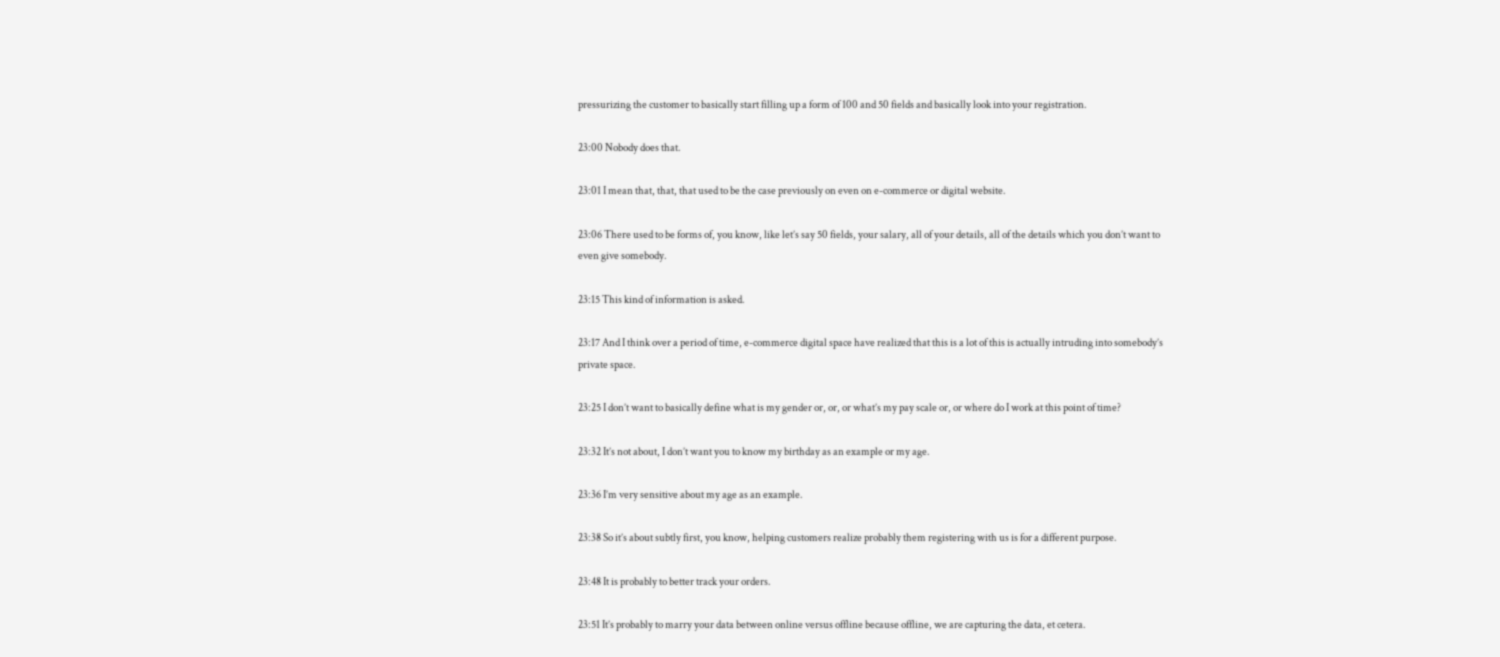pressurizing the customer to basically start filling up a form of 100 and 50 fields and basically look into your registration.

23:00 Nobody does that.

23:01 I mean that, that, that used to be the case previously on even on e-commerce or digital website.

23:06 There used to be forms of, you know, like let’s say 50 fields, your salary, all of your details, all of the details which you don’t want to even give somebody.

23:15 This kind of information is asked.

23:17 And I think over a period of time, e-commerce digital space have realized that this is a lot of this is actually intruding into somebody’s private space.

23:25 I don’t want to basically define what is my gender or, or, or what’s my pay scale or, or where do I work at this point of time?

23:32 It’s not about, I don’t want you to know my birthday as an example or my age.

23:36 I’m very sensitive about my age as an example.

23:38 So it’s about subtly first, you know, helping customers realize probably them registering with us is for a different purpose.

23:48 It is probably to better track your orders.

23:51 It’s probably to marry your data between online versus offline because offline, we are capturing the data, et cetera.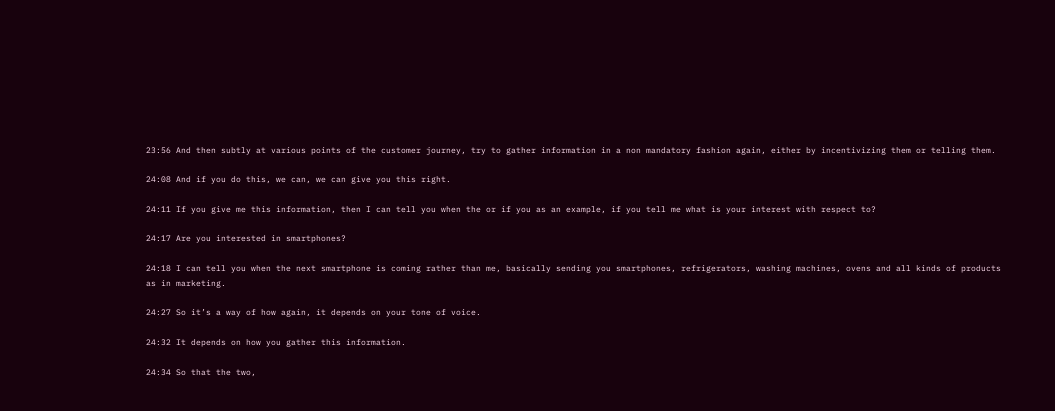23:56 And then subtly at various points of the customer journey, try to gather information in a non mandatory fashion again, either by incentivizing them or telling them.

24:08 And if you do this, we can, we can give you this right.

24:11 If you give me this information, then I can tell you when the or if you as an example, if you tell me what is your interest with respect to?

24:17 Are you interested in smartphones?

24:18 I can tell you when the next smartphone is coming rather than me, basically sending you smartphones, refrigerators, washing machines, ovens and all kinds of products as in marketing.

24:27 So it’s a way of how again, it depends on your tone of voice.

24:32 It depends on how you gather this information.

24:34 So that the two,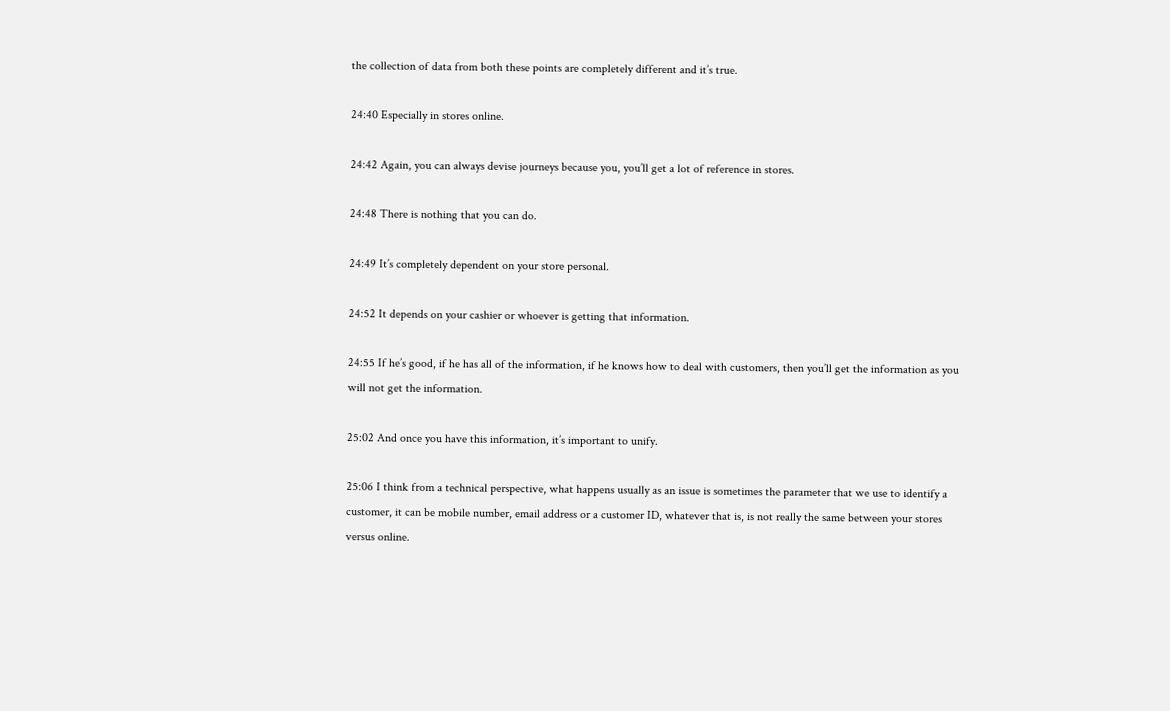the collection of data from both these points are completely different and it’s true.

24:40 Especially in stores online.

24:42 Again, you can always devise journeys because you, you’ll get a lot of reference in stores.

24:48 There is nothing that you can do.

24:49 It’s completely dependent on your store personal.

24:52 It depends on your cashier or whoever is getting that information.

24:55 If he’s good, if he has all of the information, if he knows how to deal with customers, then you’ll get the information as you will not get the information.

25:02 And once you have this information, it’s important to unify.

25:06 I think from a technical perspective, what happens usually as an issue is sometimes the parameter that we use to identify a customer, it can be mobile number, email address or a customer ID, whatever that is, is not really the same between your stores versus online.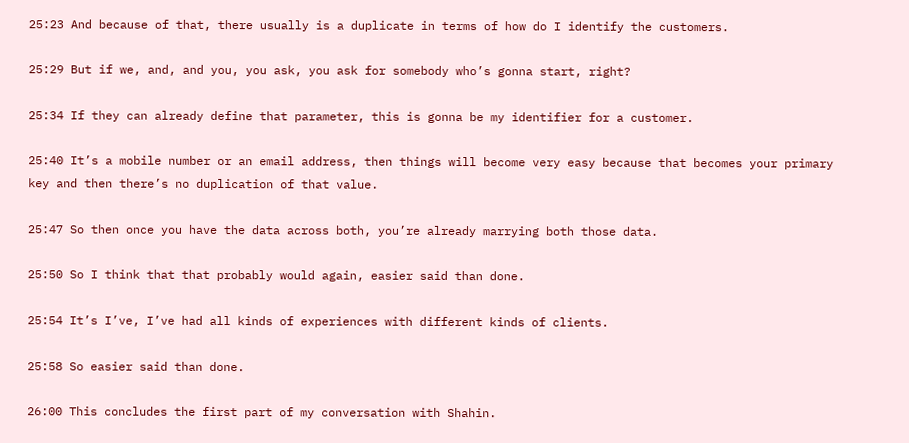25:23 And because of that, there usually is a duplicate in terms of how do I identify the customers.

25:29 But if we, and, and you, you ask, you ask for somebody who’s gonna start, right?

25:34 If they can already define that parameter, this is gonna be my identifier for a customer.

25:40 It’s a mobile number or an email address, then things will become very easy because that becomes your primary key and then there’s no duplication of that value.

25:47 So then once you have the data across both, you’re already marrying both those data.

25:50 So I think that that probably would again, easier said than done.

25:54 It’s I’ve, I’ve had all kinds of experiences with different kinds of clients.

25:58 So easier said than done.

26:00 This concludes the first part of my conversation with Shahin.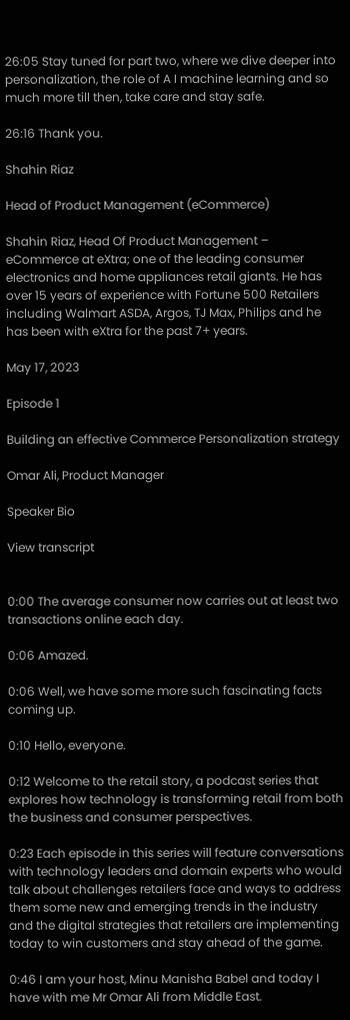26:05 Stay tuned for part two, where we dive deeper into personalization, the role of A I machine learning and so much more till then, take care and stay safe.

26:16 Thank you.

Shahin Riaz

Head of Product Management (eCommerce)

Shahin Riaz, Head Of Product Management – eCommerce at eXtra; one of the leading consumer electronics and home appliances retail giants. He has over 15 years of experience with Fortune 500 Retailers including Walmart ASDA, Argos, TJ Max, Philips and he has been with eXtra for the past 7+ years.

May 17, 2023

Episode 1

Building an effective Commerce Personalization strategy

Omar Ali, Product Manager

Speaker Bio

View transcript


0:00 The average consumer now carries out at least two transactions online each day.

0:06 Amazed.

0:06 Well, we have some more such fascinating facts coming up.

0:10 Hello, everyone.

0:12 Welcome to the retail story, a podcast series that explores how technology is transforming retail from both the business and consumer perspectives.

0:23 Each episode in this series will feature conversations with technology leaders and domain experts who would talk about challenges retailers face and ways to address them some new and emerging trends in the industry and the digital strategies that retailers are implementing today to win customers and stay ahead of the game.

0:46 I am your host, Minu Manisha Babel and today I have with me Mr Omar Ali from Middle East.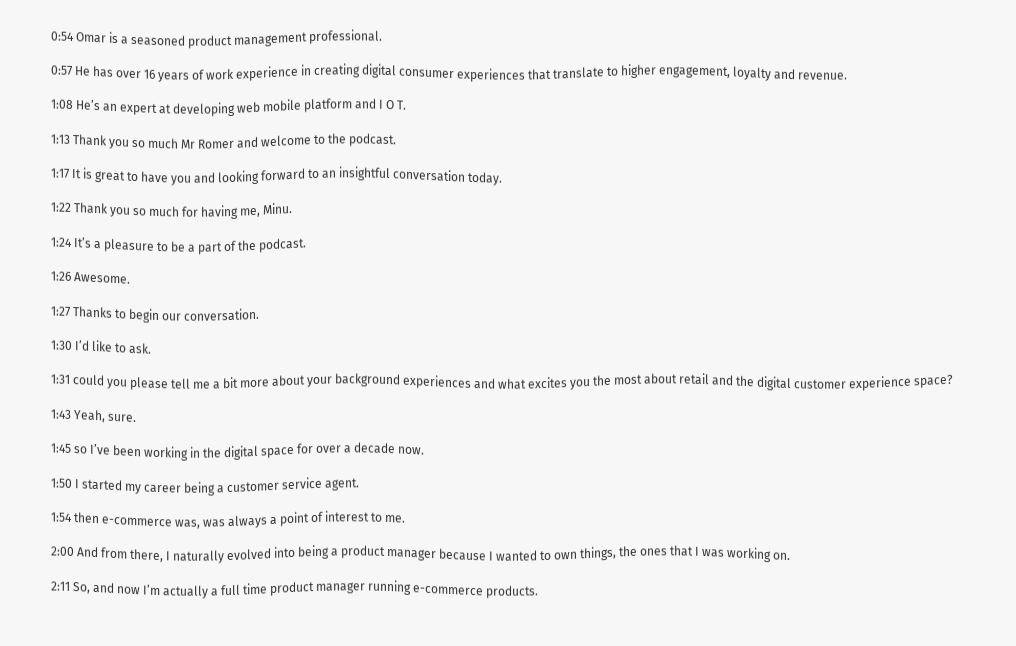0:54 Omar is a seasoned product management professional.

0:57 He has over 16 years of work experience in creating digital consumer experiences that translate to higher engagement, loyalty and revenue.

1:08 He’s an expert at developing web mobile platform and I O T.

1:13 Thank you so much Mr Romer and welcome to the podcast.

1:17 It is great to have you and looking forward to an insightful conversation today.

1:22 Thank you so much for having me, Minu.

1:24 It’s a pleasure to be a part of the podcast.

1:26 Awesome.

1:27 Thanks to begin our conversation.

1:30 I’d like to ask.

1:31 could you please tell me a bit more about your background experiences and what excites you the most about retail and the digital customer experience space?

1:43 Yeah, sure.

1:45 so I’ve been working in the digital space for over a decade now.

1:50 I started my career being a customer service agent.

1:54 then e-commerce was, was always a point of interest to me.

2:00 And from there, I naturally evolved into being a product manager because I wanted to own things, the ones that I was working on.

2:11 So, and now I’m actually a full time product manager running e-commerce products.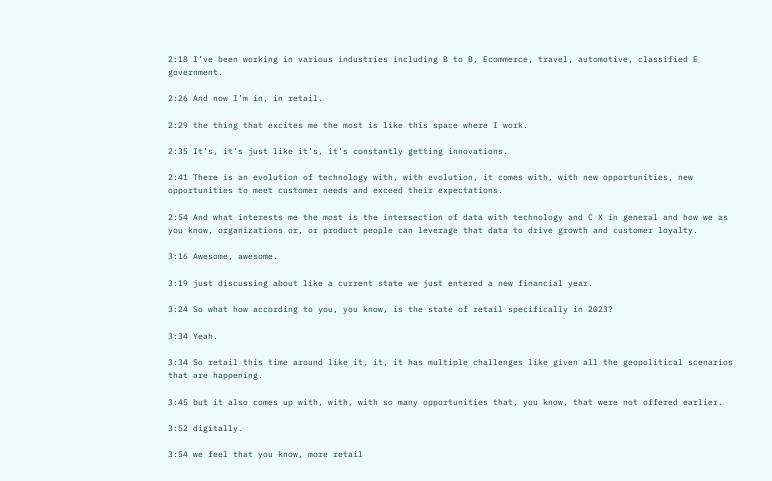2:18 I’ve been working in various industries including B to B, Ecommerce, travel, automotive, classified E government.

2:26 And now I’m in, in retail.

2:29 the thing that excites me the most is like this space where I work.

2:35 It’s, it’s just like it’s, it’s constantly getting innovations.

2:41 There is an evolution of technology with, with evolution, it comes with, with new opportunities, new opportunities to meet customer needs and exceed their expectations.

2:54 And what interests me the most is the intersection of data with technology and C X in general and how we as you know, organizations or, or product people can leverage that data to drive growth and customer loyalty.

3:16 Awesome, awesome.

3:19 just discussing about like a current state we just entered a new financial year.

3:24 So what how according to you, you know, is the state of retail specifically in 2023?

3:34 Yeah.

3:34 So retail this time around like it, it, it has multiple challenges like given all the geopolitical scenarios that are happening.

3:45 but it also comes up with, with, with so many opportunities that, you know, that were not offered earlier.

3:52 digitally.

3:54 we feel that you know, more retail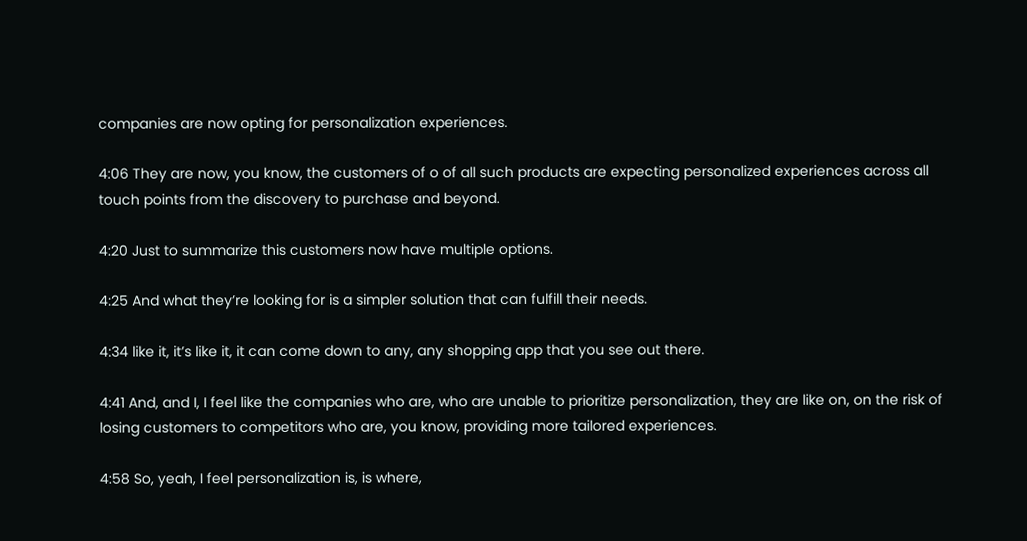companies are now opting for personalization experiences.

4:06 They are now, you know, the customers of o of all such products are expecting personalized experiences across all touch points from the discovery to purchase and beyond.

4:20 Just to summarize this customers now have multiple options.

4:25 And what they’re looking for is a simpler solution that can fulfill their needs.

4:34 like it, it’s like it, it can come down to any, any shopping app that you see out there.

4:41 And, and I, I feel like the companies who are, who are unable to prioritize personalization, they are like on, on the risk of losing customers to competitors who are, you know, providing more tailored experiences.

4:58 So, yeah, I feel personalization is, is where,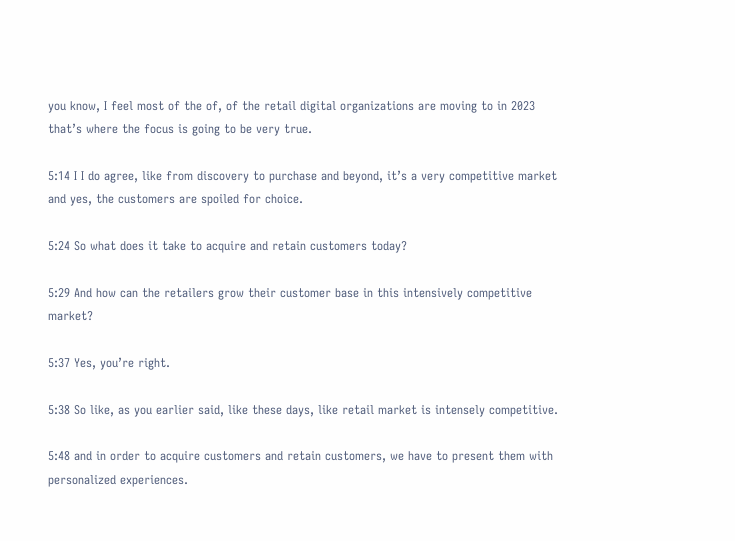you know, I feel most of the of, of the retail digital organizations are moving to in 2023 that’s where the focus is going to be very true.

5:14 I I do agree, like from discovery to purchase and beyond, it’s a very competitive market and yes, the customers are spoiled for choice.

5:24 So what does it take to acquire and retain customers today?

5:29 And how can the retailers grow their customer base in this intensively competitive market?

5:37 Yes, you’re right.

5:38 So like, as you earlier said, like these days, like retail market is intensely competitive.

5:48 and in order to acquire customers and retain customers, we have to present them with personalized experiences.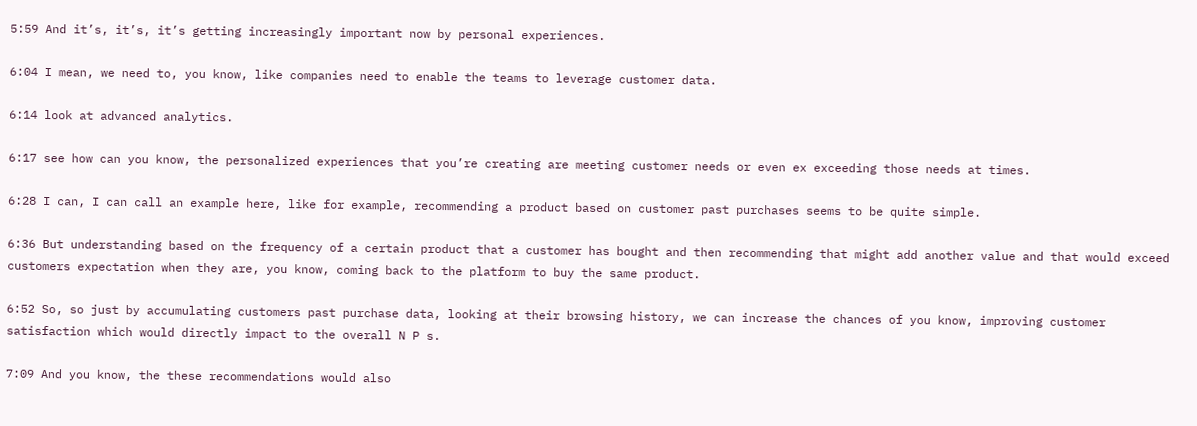5:59 And it’s, it’s, it’s getting increasingly important now by personal experiences.

6:04 I mean, we need to, you know, like companies need to enable the teams to leverage customer data.

6:14 look at advanced analytics.

6:17 see how can you know, the personalized experiences that you’re creating are meeting customer needs or even ex exceeding those needs at times.

6:28 I can, I can call an example here, like for example, recommending a product based on customer past purchases seems to be quite simple.

6:36 But understanding based on the frequency of a certain product that a customer has bought and then recommending that might add another value and that would exceed customers expectation when they are, you know, coming back to the platform to buy the same product.

6:52 So, so just by accumulating customers past purchase data, looking at their browsing history, we can increase the chances of you know, improving customer satisfaction which would directly impact to the overall N P s.

7:09 And you know, the these recommendations would also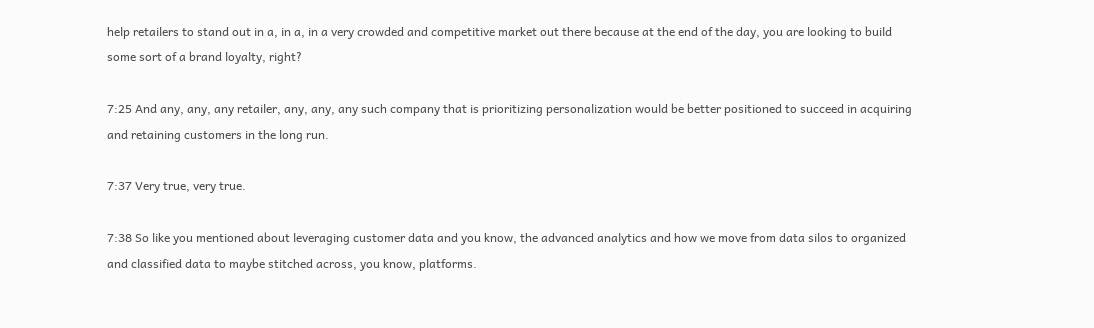help retailers to stand out in a, in a, in a very crowded and competitive market out there because at the end of the day, you are looking to build some sort of a brand loyalty, right?

7:25 And any, any, any retailer, any, any, any such company that is prioritizing personalization would be better positioned to succeed in acquiring and retaining customers in the long run.

7:37 Very true, very true.

7:38 So like you mentioned about leveraging customer data and you know, the advanced analytics and how we move from data silos to organized and classified data to maybe stitched across, you know, platforms.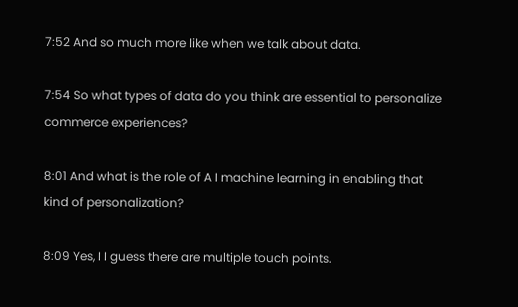7:52 And so much more like when we talk about data.

7:54 So what types of data do you think are essential to personalize commerce experiences?

8:01 And what is the role of A I machine learning in enabling that kind of personalization?

8:09 Yes, I I guess there are multiple touch points.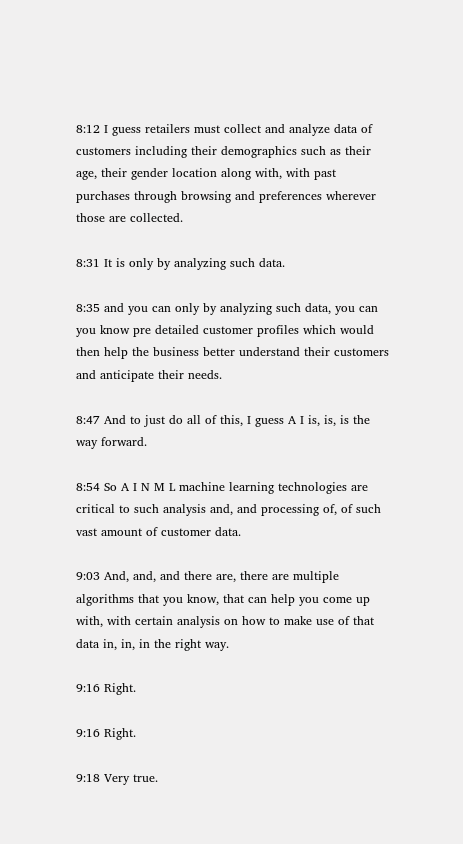8:12 I guess retailers must collect and analyze data of customers including their demographics such as their age, their gender location along with, with past purchases through browsing and preferences wherever those are collected.

8:31 It is only by analyzing such data.

8:35 and you can only by analyzing such data, you can you know pre detailed customer profiles which would then help the business better understand their customers and anticipate their needs.

8:47 And to just do all of this, I guess A I is, is, is the way forward.

8:54 So A I N M L machine learning technologies are critical to such analysis and, and processing of, of such vast amount of customer data.

9:03 And, and, and there are, there are multiple algorithms that you know, that can help you come up with, with certain analysis on how to make use of that data in, in, in the right way.

9:16 Right.

9:16 Right.

9:18 Very true.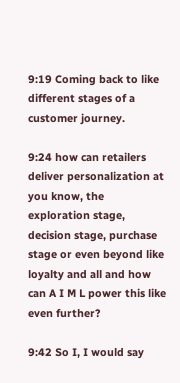9:19 Coming back to like different stages of a customer journey.

9:24 how can retailers deliver personalization at you know, the exploration stage, decision stage, purchase stage or even beyond like loyalty and all and how can A I M L power this like even further?

9:42 So I, I would say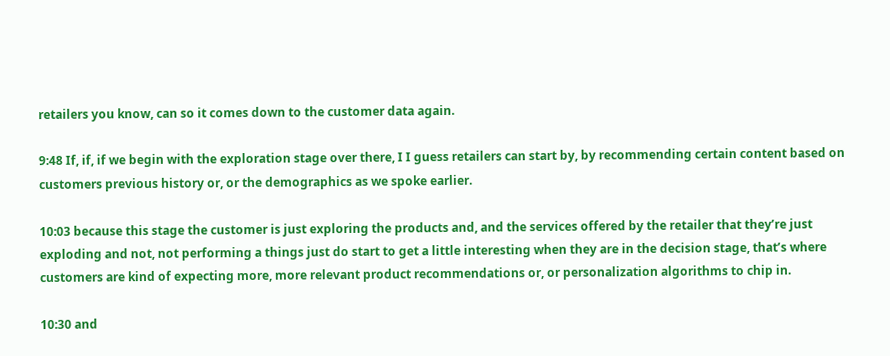retailers you know, can so it comes down to the customer data again.

9:48 If, if, if we begin with the exploration stage over there, I I guess retailers can start by, by recommending certain content based on customers previous history or, or the demographics as we spoke earlier.

10:03 because this stage the customer is just exploring the products and, and the services offered by the retailer that they’re just exploding and not, not performing a things just do start to get a little interesting when they are in the decision stage, that’s where customers are kind of expecting more, more relevant product recommendations or, or personalization algorithms to chip in.

10:30 and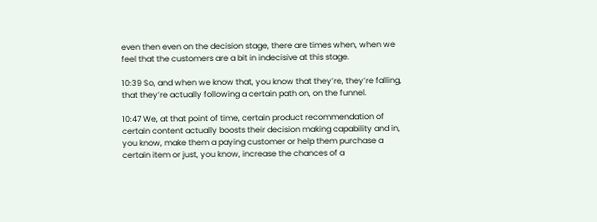even then even on the decision stage, there are times when, when we feel that the customers are a bit in indecisive at this stage.

10:39 So, and when we know that, you know that they’re, they’re falling, that they’re actually following a certain path on, on the funnel.

10:47 We, at that point of time, certain product recommendation of certain content actually boosts their decision making capability and in, you know, make them a paying customer or help them purchase a certain item or just, you know, increase the chances of a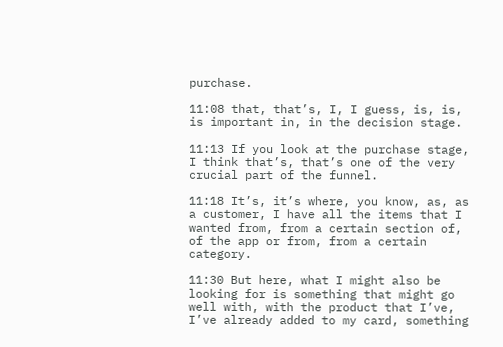purchase.

11:08 that, that’s, I, I guess, is, is, is important in, in the decision stage.

11:13 If you look at the purchase stage, I think that’s, that’s one of the very crucial part of the funnel.

11:18 It’s, it’s where, you know, as, as a customer, I have all the items that I wanted from, from a certain section of, of the app or from, from a certain category.

11:30 But here, what I might also be looking for is something that might go well with, with the product that I’ve, I’ve already added to my card, something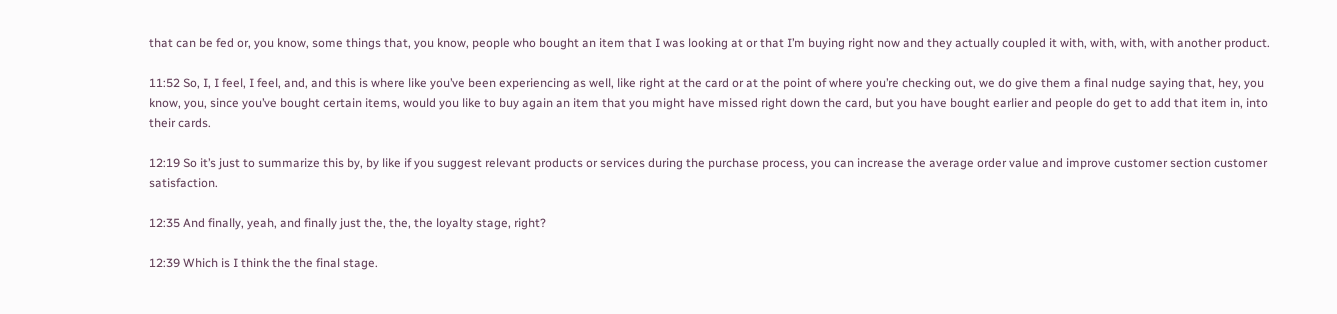that can be fed or, you know, some things that, you know, people who bought an item that I was looking at or that I’m buying right now and they actually coupled it with, with, with, with another product.

11:52 So, I, I feel, I feel, and, and this is where like you’ve been experiencing as well, like right at the card or at the point of where you’re checking out, we do give them a final nudge saying that, hey, you know, you, since you’ve bought certain items, would you like to buy again an item that you might have missed right down the card, but you have bought earlier and people do get to add that item in, into their cards.

12:19 So it’s just to summarize this by, by like if you suggest relevant products or services during the purchase process, you can increase the average order value and improve customer section customer satisfaction.

12:35 And finally, yeah, and finally just the, the, the loyalty stage, right?

12:39 Which is I think the the final stage.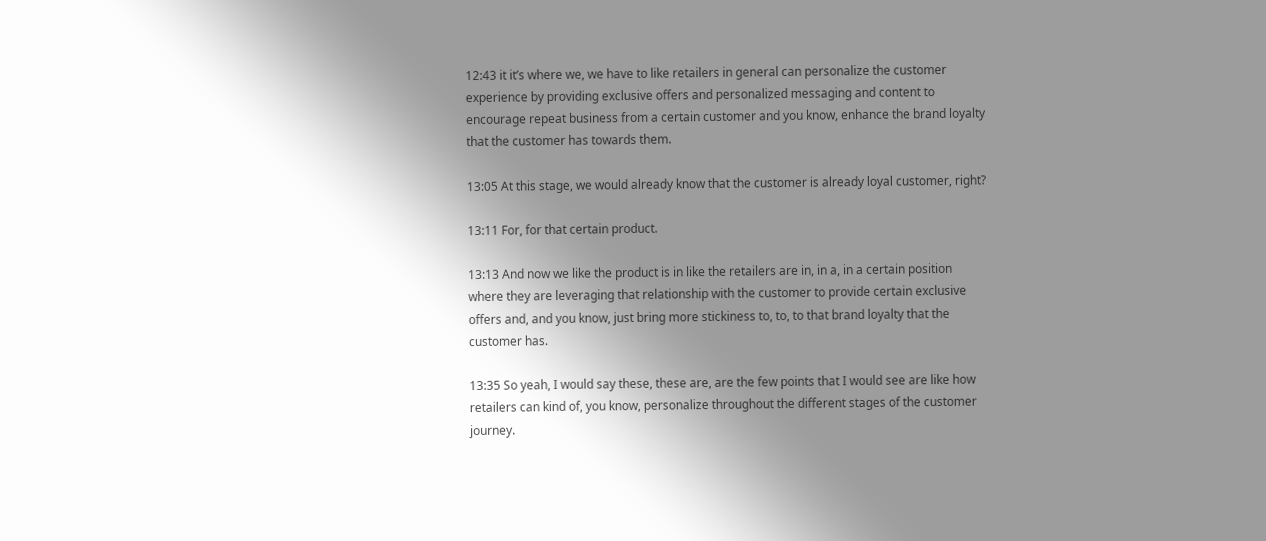12:43 it it’s where we, we have to like retailers in general can personalize the customer experience by providing exclusive offers and personalized messaging and content to encourage repeat business from a certain customer and you know, enhance the brand loyalty that the customer has towards them.

13:05 At this stage, we would already know that the customer is already loyal customer, right?

13:11 For, for that certain product.

13:13 And now we like the product is in like the retailers are in, in a, in a certain position where they are leveraging that relationship with the customer to provide certain exclusive offers and, and you know, just bring more stickiness to, to, to that brand loyalty that the customer has.

13:35 So yeah, I would say these, these are, are the few points that I would see are like how retailers can kind of, you know, personalize throughout the different stages of the customer journey.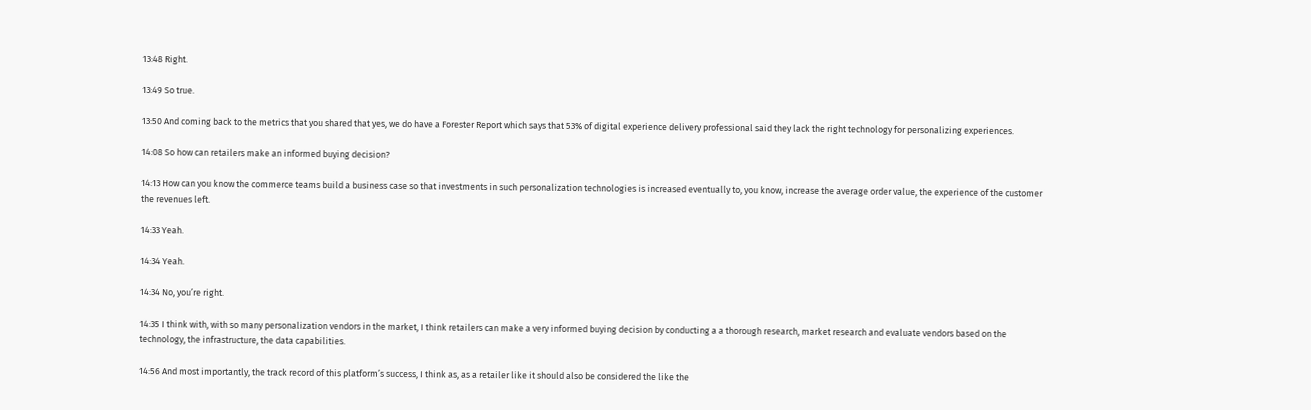13:48 Right.

13:49 So true.

13:50 And coming back to the metrics that you shared that yes, we do have a Forester Report which says that 53% of digital experience delivery professional said they lack the right technology for personalizing experiences.

14:08 So how can retailers make an informed buying decision?

14:13 How can you know the commerce teams build a business case so that investments in such personalization technologies is increased eventually to, you know, increase the average order value, the experience of the customer the revenues left.

14:33 Yeah.

14:34 Yeah.

14:34 No, you’re right.

14:35 I think with, with so many personalization vendors in the market, I think retailers can make a very informed buying decision by conducting a a thorough research, market research and evaluate vendors based on the technology, the infrastructure, the data capabilities.

14:56 And most importantly, the track record of this platform’s success, I think as, as a retailer like it should also be considered the like the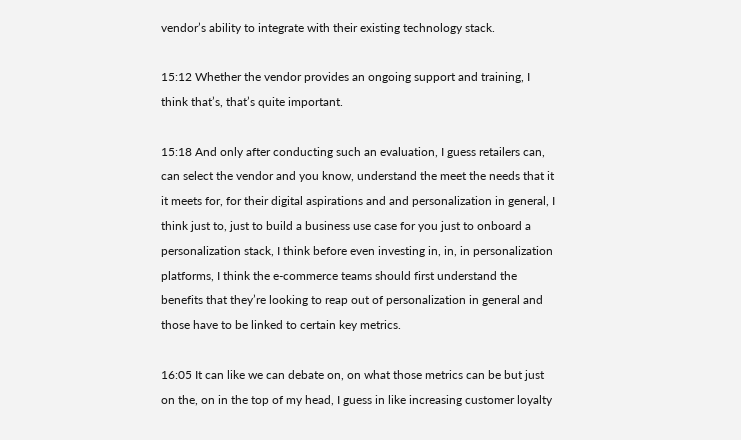vendor’s ability to integrate with their existing technology stack.

15:12 Whether the vendor provides an ongoing support and training, I think that’s, that’s quite important.

15:18 And only after conducting such an evaluation, I guess retailers can, can select the vendor and you know, understand the meet the needs that it it meets for, for their digital aspirations and and personalization in general, I think just to, just to build a business use case for you just to onboard a personalization stack, I think before even investing in, in, in personalization platforms, I think the e-commerce teams should first understand the benefits that they’re looking to reap out of personalization in general and those have to be linked to certain key metrics.

16:05 It can like we can debate on, on what those metrics can be but just on the, on in the top of my head, I guess in like increasing customer loyalty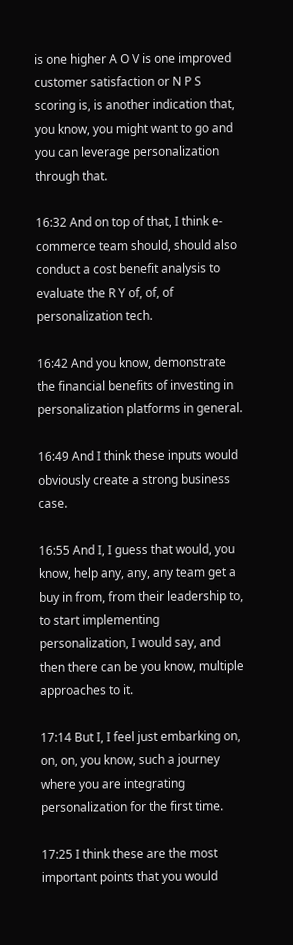is one higher A O V is one improved customer satisfaction or N P S scoring is, is another indication that, you know, you might want to go and you can leverage personalization through that.

16:32 And on top of that, I think e-commerce team should, should also conduct a cost benefit analysis to evaluate the R Y of, of, of personalization tech.

16:42 And you know, demonstrate the financial benefits of investing in personalization platforms in general.

16:49 And I think these inputs would obviously create a strong business case.

16:55 And I, I guess that would, you know, help any, any, any team get a buy in from, from their leadership to, to start implementing personalization, I would say, and then there can be you know, multiple approaches to it.

17:14 But I, I feel just embarking on, on, on, you know, such a journey where you are integrating personalization for the first time.

17:25 I think these are the most important points that you would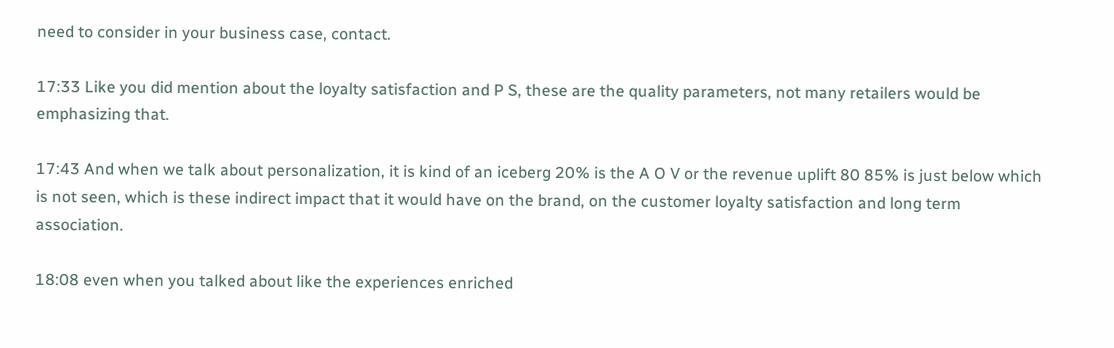need to consider in your business case, contact.

17:33 Like you did mention about the loyalty satisfaction and P S, these are the quality parameters, not many retailers would be emphasizing that.

17:43 And when we talk about personalization, it is kind of an iceberg 20% is the A O V or the revenue uplift 80 85% is just below which is not seen, which is these indirect impact that it would have on the brand, on the customer loyalty satisfaction and long term association.

18:08 even when you talked about like the experiences enriched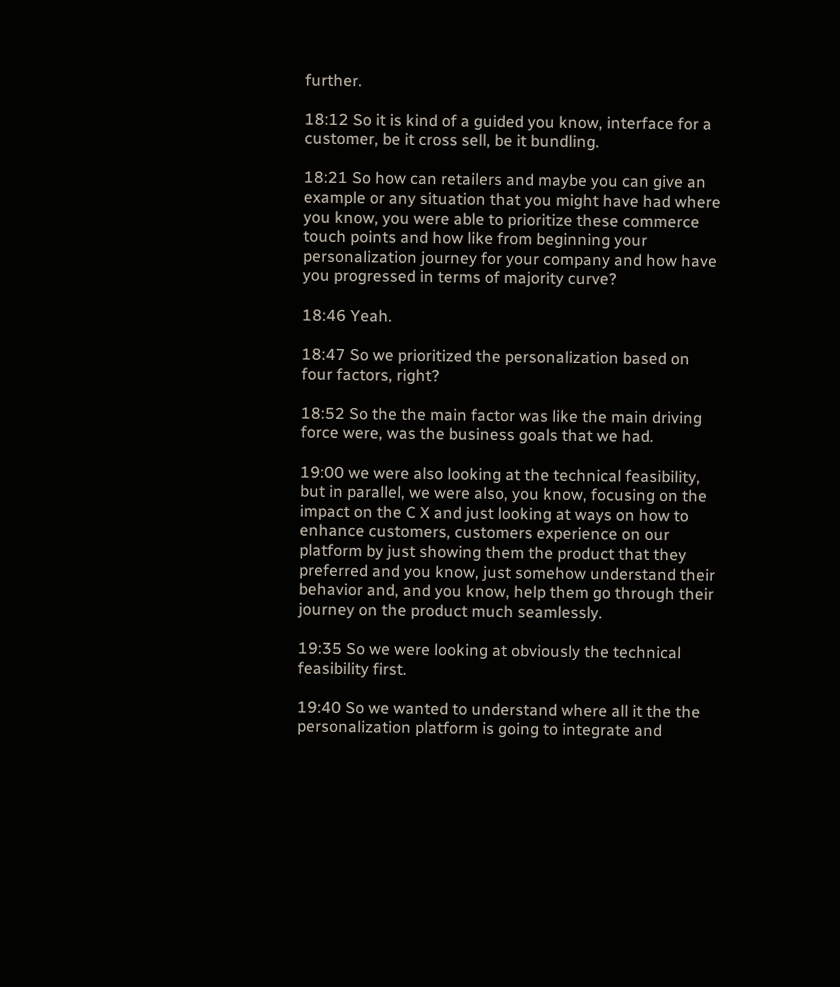further.

18:12 So it is kind of a guided you know, interface for a customer, be it cross sell, be it bundling.

18:21 So how can retailers and maybe you can give an example or any situation that you might have had where you know, you were able to prioritize these commerce touch points and how like from beginning your personalization journey for your company and how have you progressed in terms of majority curve?

18:46 Yeah.

18:47 So we prioritized the personalization based on four factors, right?

18:52 So the the main factor was like the main driving force were, was the business goals that we had.

19:00 we were also looking at the technical feasibility, but in parallel, we were also, you know, focusing on the impact on the C X and just looking at ways on how to enhance customers, customers experience on our platform by just showing them the product that they preferred and you know, just somehow understand their behavior and, and you know, help them go through their journey on the product much seamlessly.

19:35 So we were looking at obviously the technical feasibility first.

19:40 So we wanted to understand where all it the the personalization platform is going to integrate and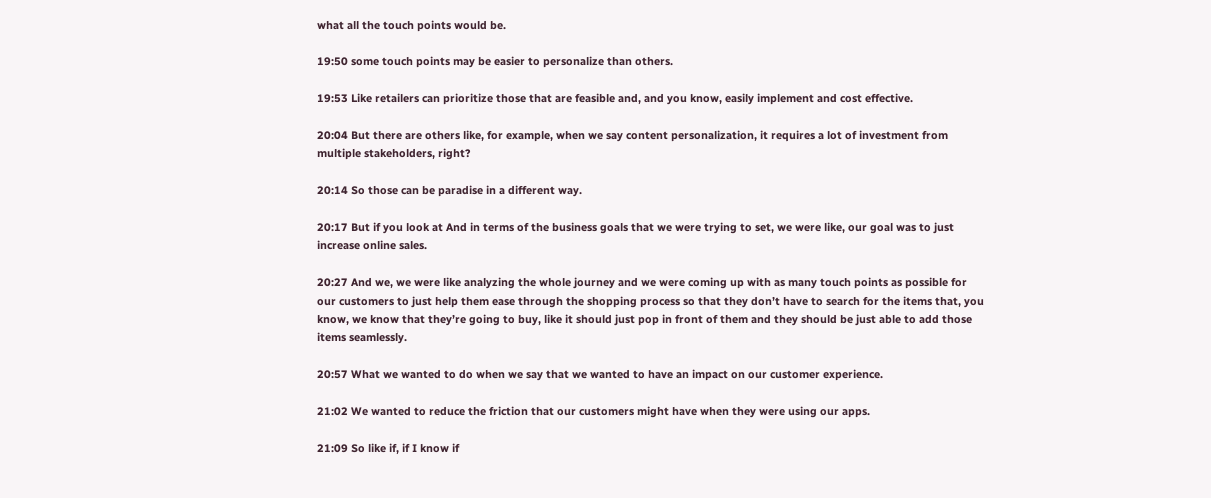what all the touch points would be.

19:50 some touch points may be easier to personalize than others.

19:53 Like retailers can prioritize those that are feasible and, and you know, easily implement and cost effective.

20:04 But there are others like, for example, when we say content personalization, it requires a lot of investment from multiple stakeholders, right?

20:14 So those can be paradise in a different way.

20:17 But if you look at And in terms of the business goals that we were trying to set, we were like, our goal was to just increase online sales.

20:27 And we, we were like analyzing the whole journey and we were coming up with as many touch points as possible for our customers to just help them ease through the shopping process so that they don’t have to search for the items that, you know, we know that they’re going to buy, like it should just pop in front of them and they should be just able to add those items seamlessly.

20:57 What we wanted to do when we say that we wanted to have an impact on our customer experience.

21:02 We wanted to reduce the friction that our customers might have when they were using our apps.

21:09 So like if, if I know if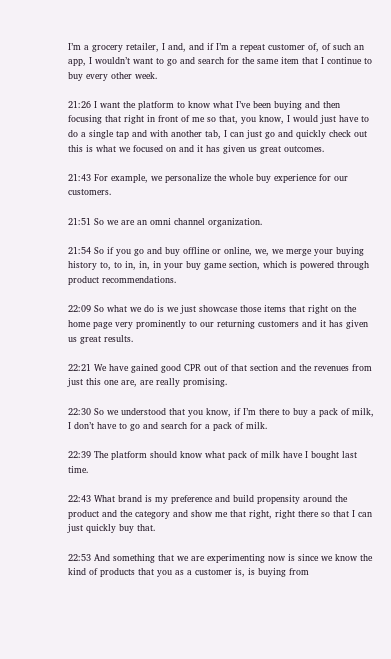I’m a grocery retailer, I and, and if I’m a repeat customer of, of such an app, I wouldn’t want to go and search for the same item that I continue to buy every other week.

21:26 I want the platform to know what I’ve been buying and then focusing that right in front of me so that, you know, I would just have to do a single tap and with another tab, I can just go and quickly check out this is what we focused on and it has given us great outcomes.

21:43 For example, we personalize the whole buy experience for our customers.

21:51 So we are an omni channel organization.

21:54 So if you go and buy offline or online, we, we merge your buying history to, to in, in, in your buy game section, which is powered through product recommendations.

22:09 So what we do is we just showcase those items that right on the home page very prominently to our returning customers and it has given us great results.

22:21 We have gained good CPR out of that section and the revenues from just this one are, are really promising.

22:30 So we understood that you know, if I’m there to buy a pack of milk, I don’t have to go and search for a pack of milk.

22:39 The platform should know what pack of milk have I bought last time.

22:43 What brand is my preference and build propensity around the product and the category and show me that right, right there so that I can just quickly buy that.

22:53 And something that we are experimenting now is since we know the kind of products that you as a customer is, is buying from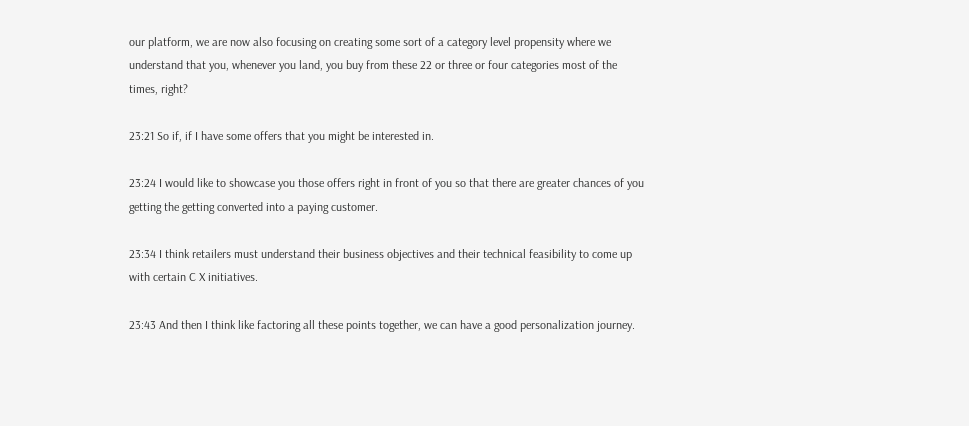our platform, we are now also focusing on creating some sort of a category level propensity where we understand that you, whenever you land, you buy from these 22 or three or four categories most of the times, right?

23:21 So if, if I have some offers that you might be interested in.

23:24 I would like to showcase you those offers right in front of you so that there are greater chances of you getting the getting converted into a paying customer.

23:34 I think retailers must understand their business objectives and their technical feasibility to come up with certain C X initiatives.

23:43 And then I think like factoring all these points together, we can have a good personalization journey.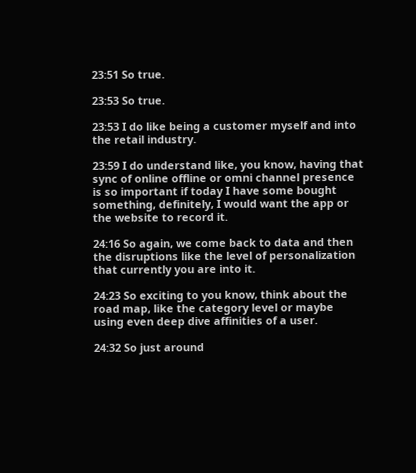23:51 So true.

23:53 So true.

23:53 I do like being a customer myself and into the retail industry.

23:59 I do understand like, you know, having that sync of online offline or omni channel presence is so important if today I have some bought something, definitely, I would want the app or the website to record it.

24:16 So again, we come back to data and then the disruptions like the level of personalization that currently you are into it.

24:23 So exciting to you know, think about the road map, like the category level or maybe using even deep dive affinities of a user.

24:32 So just around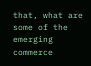that, what are some of the emerging commerce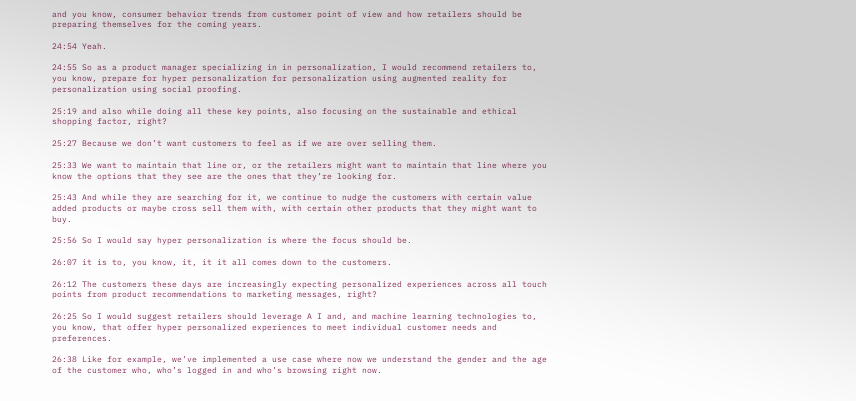and you know, consumer behavior trends from customer point of view and how retailers should be preparing themselves for the coming years.

24:54 Yeah.

24:55 So as a product manager specializing in in personalization, I would recommend retailers to, you know, prepare for hyper personalization for personalization using augmented reality for personalization using social proofing.

25:19 and also while doing all these key points, also focusing on the sustainable and ethical shopping factor, right?

25:27 Because we don’t want customers to feel as if we are over selling them.

25:33 We want to maintain that line or, or the retailers might want to maintain that line where you know the options that they see are the ones that they’re looking for.

25:43 And while they are searching for it, we continue to nudge the customers with certain value added products or maybe cross sell them with, with certain other products that they might want to buy.

25:56 So I would say hyper personalization is where the focus should be.

26:07 it is to, you know, it, it it all comes down to the customers.

26:12 The customers these days are increasingly expecting personalized experiences across all touch points from product recommendations to marketing messages, right?

26:25 So I would suggest retailers should leverage A I and, and machine learning technologies to, you know, that offer hyper personalized experiences to meet individual customer needs and preferences.

26:38 Like for example, we’ve implemented a use case where now we understand the gender and the age of the customer who, who’s logged in and who’s browsing right now.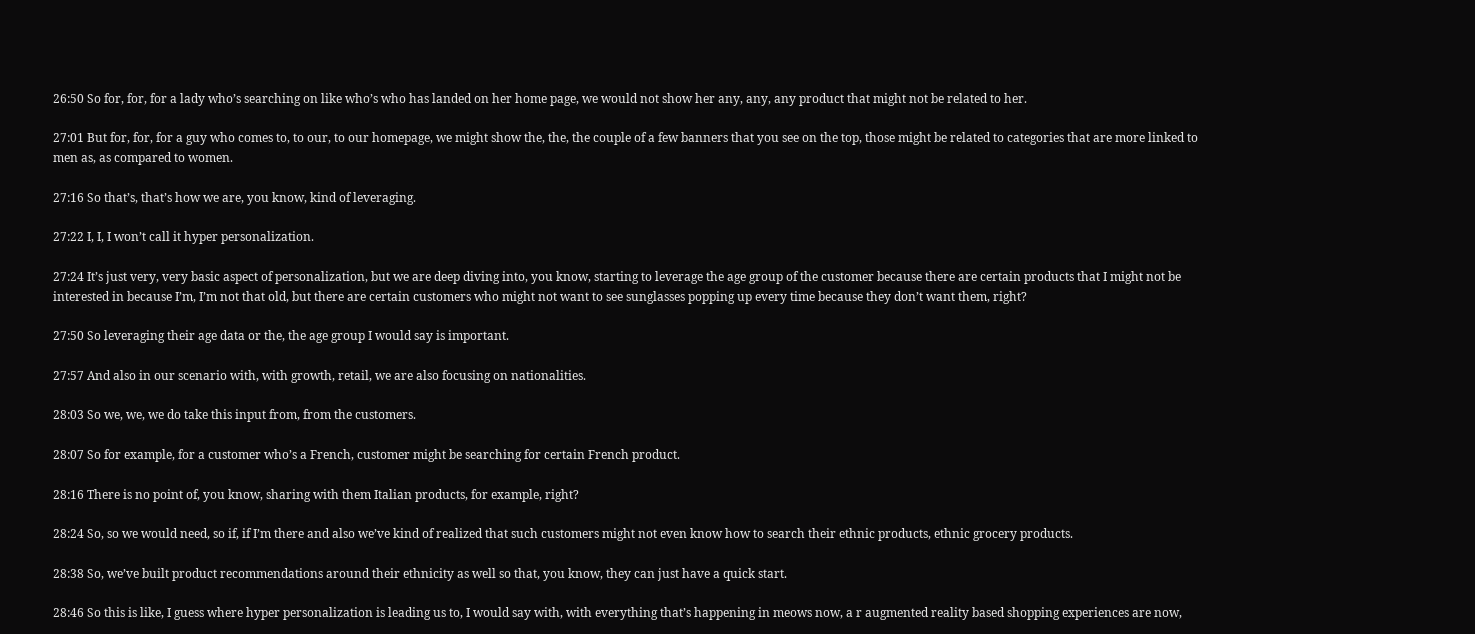26:50 So for, for, for a lady who’s searching on like who’s who has landed on her home page, we would not show her any, any, any product that might not be related to her.

27:01 But for, for, for a guy who comes to, to our, to our homepage, we might show the, the, the couple of a few banners that you see on the top, those might be related to categories that are more linked to men as, as compared to women.

27:16 So that’s, that’s how we are, you know, kind of leveraging.

27:22 I, I, I won’t call it hyper personalization.

27:24 It’s just very, very basic aspect of personalization, but we are deep diving into, you know, starting to leverage the age group of the customer because there are certain products that I might not be interested in because I’m, I’m not that old, but there are certain customers who might not want to see sunglasses popping up every time because they don’t want them, right?

27:50 So leveraging their age data or the, the age group I would say is important.

27:57 And also in our scenario with, with growth, retail, we are also focusing on nationalities.

28:03 So we, we, we do take this input from, from the customers.

28:07 So for example, for a customer who’s a French, customer might be searching for certain French product.

28:16 There is no point of, you know, sharing with them Italian products, for example, right?

28:24 So, so we would need, so if, if I’m there and also we’ve kind of realized that such customers might not even know how to search their ethnic products, ethnic grocery products.

28:38 So, we’ve built product recommendations around their ethnicity as well so that, you know, they can just have a quick start.

28:46 So this is like, I guess where hyper personalization is leading us to, I would say with, with everything that’s happening in meows now, a r augmented reality based shopping experiences are now,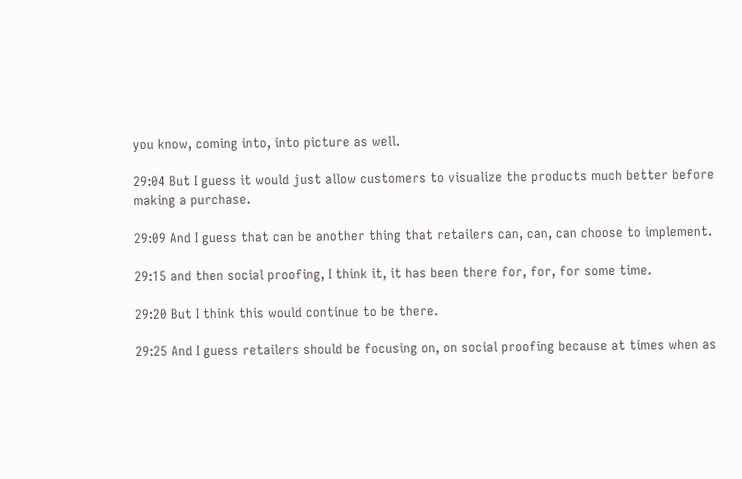you know, coming into, into picture as well.

29:04 But I guess it would just allow customers to visualize the products much better before making a purchase.

29:09 And I guess that can be another thing that retailers can, can, can choose to implement.

29:15 and then social proofing, I think it, it has been there for, for, for some time.

29:20 But I think this would continue to be there.

29:25 And I guess retailers should be focusing on, on social proofing because at times when as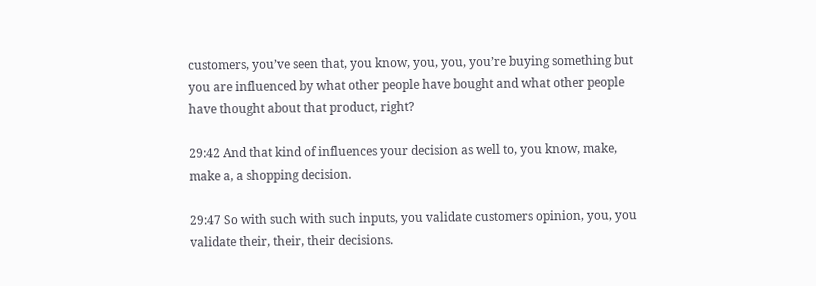customers, you’ve seen that, you know, you, you, you’re buying something but you are influenced by what other people have bought and what other people have thought about that product, right?

29:42 And that kind of influences your decision as well to, you know, make, make a, a shopping decision.

29:47 So with such with such inputs, you validate customers opinion, you, you validate their, their, their decisions.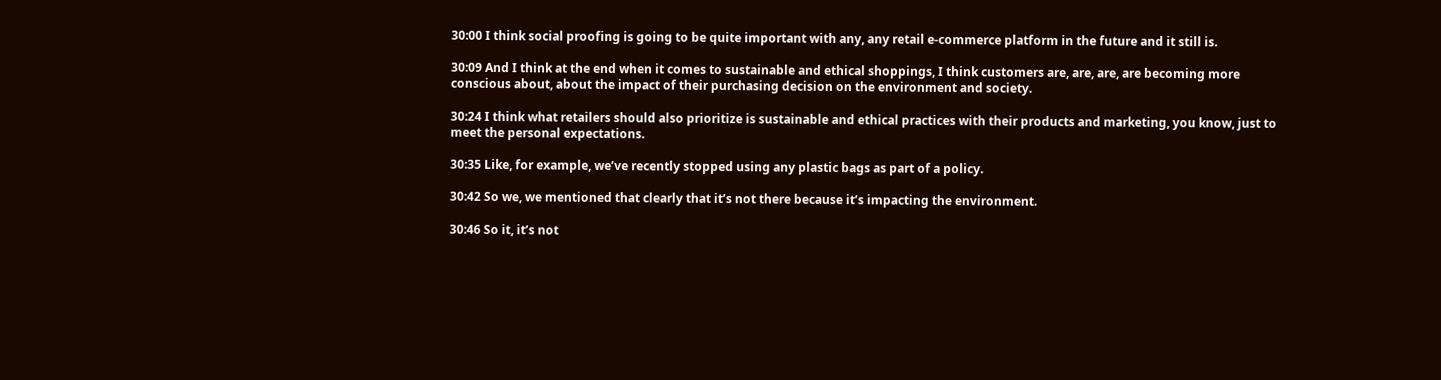30:00 I think social proofing is going to be quite important with any, any retail e-commerce platform in the future and it still is.

30:09 And I think at the end when it comes to sustainable and ethical shoppings, I think customers are, are, are, are becoming more conscious about, about the impact of their purchasing decision on the environment and society.

30:24 I think what retailers should also prioritize is sustainable and ethical practices with their products and marketing, you know, just to meet the personal expectations.

30:35 Like, for example, we’ve recently stopped using any plastic bags as part of a policy.

30:42 So we, we mentioned that clearly that it’s not there because it’s impacting the environment.

30:46 So it, it’s not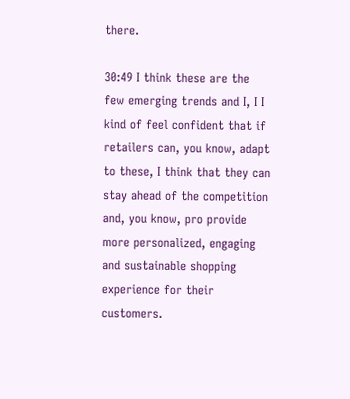there.

30:49 I think these are the few emerging trends and I, I I kind of feel confident that if retailers can, you know, adapt to these, I think that they can stay ahead of the competition and, you know, pro provide more personalized, engaging and sustainable shopping experience for their customers.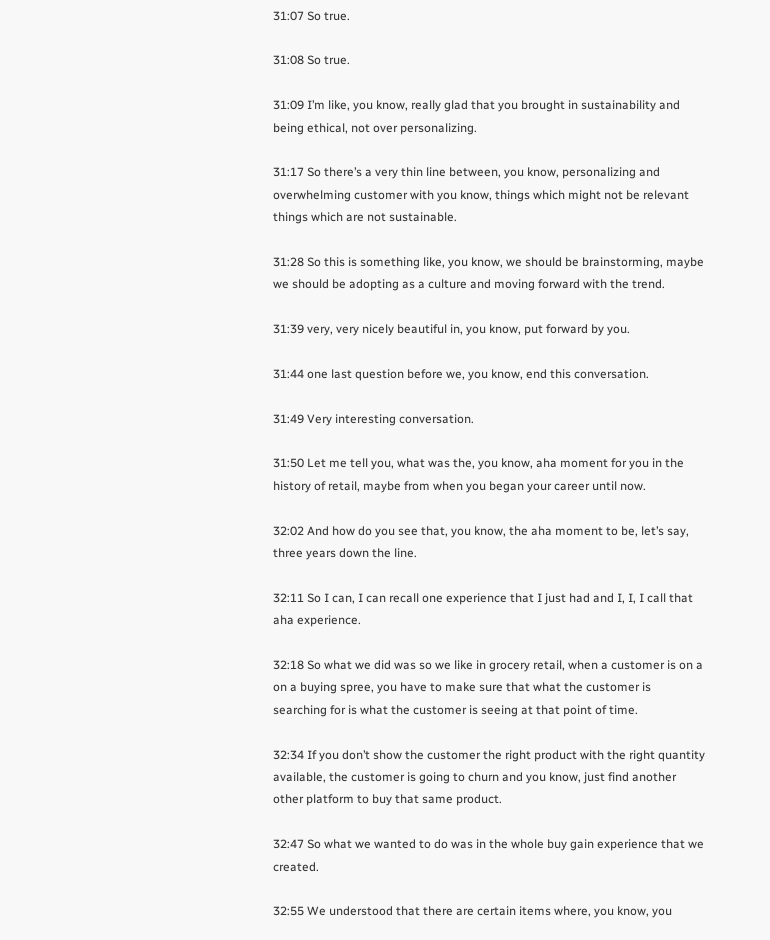31:07 So true.

31:08 So true.

31:09 I’m like, you know, really glad that you brought in sustainability and being ethical, not over personalizing.

31:17 So there’s a very thin line between, you know, personalizing and overwhelming customer with you know, things which might not be relevant things which are not sustainable.

31:28 So this is something like, you know, we should be brainstorming, maybe we should be adopting as a culture and moving forward with the trend.

31:39 very, very nicely beautiful in, you know, put forward by you.

31:44 one last question before we, you know, end this conversation.

31:49 Very interesting conversation.

31:50 Let me tell you, what was the, you know, aha moment for you in the history of retail, maybe from when you began your career until now.

32:02 And how do you see that, you know, the aha moment to be, let’s say, three years down the line.

32:11 So I can, I can recall one experience that I just had and I, I, I call that aha experience.

32:18 So what we did was so we like in grocery retail, when a customer is on a on a buying spree, you have to make sure that what the customer is searching for is what the customer is seeing at that point of time.

32:34 If you don’t show the customer the right product with the right quantity available, the customer is going to churn and you know, just find another other platform to buy that same product.

32:47 So what we wanted to do was in the whole buy gain experience that we created.

32:55 We understood that there are certain items where, you know, you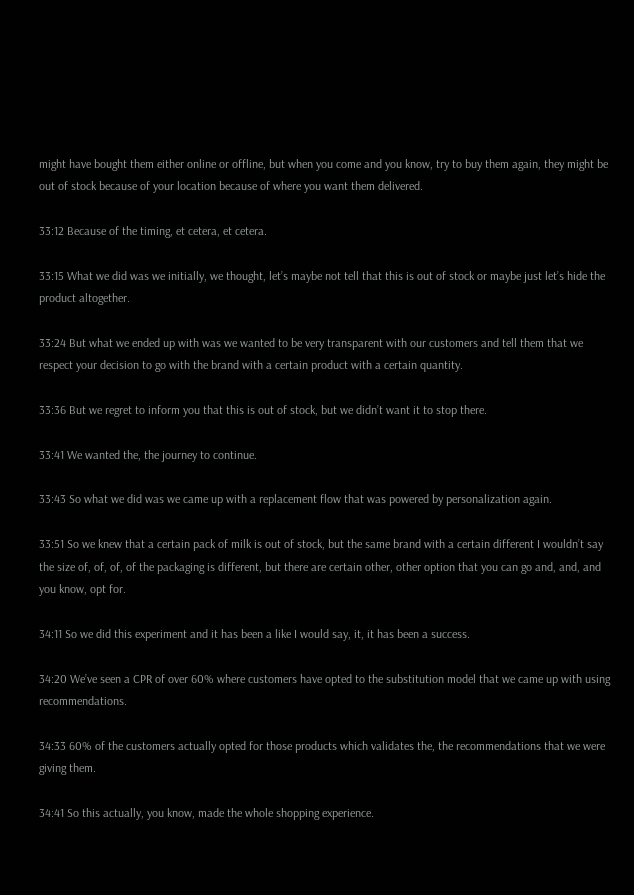might have bought them either online or offline, but when you come and you know, try to buy them again, they might be out of stock because of your location because of where you want them delivered.

33:12 Because of the timing, et cetera, et cetera.

33:15 What we did was we initially, we thought, let’s maybe not tell that this is out of stock or maybe just let’s hide the product altogether.

33:24 But what we ended up with was we wanted to be very transparent with our customers and tell them that we respect your decision to go with the brand with a certain product with a certain quantity.

33:36 But we regret to inform you that this is out of stock, but we didn’t want it to stop there.

33:41 We wanted the, the journey to continue.

33:43 So what we did was we came up with a replacement flow that was powered by personalization again.

33:51 So we knew that a certain pack of milk is out of stock, but the same brand with a certain different I wouldn’t say the size of, of, of, of the packaging is different, but there are certain other, other option that you can go and, and, and you know, opt for.

34:11 So we did this experiment and it has been a like I would say, it, it has been a success.

34:20 We’ve seen a CPR of over 60% where customers have opted to the substitution model that we came up with using recommendations.

34:33 60% of the customers actually opted for those products which validates the, the recommendations that we were giving them.

34:41 So this actually, you know, made the whole shopping experience.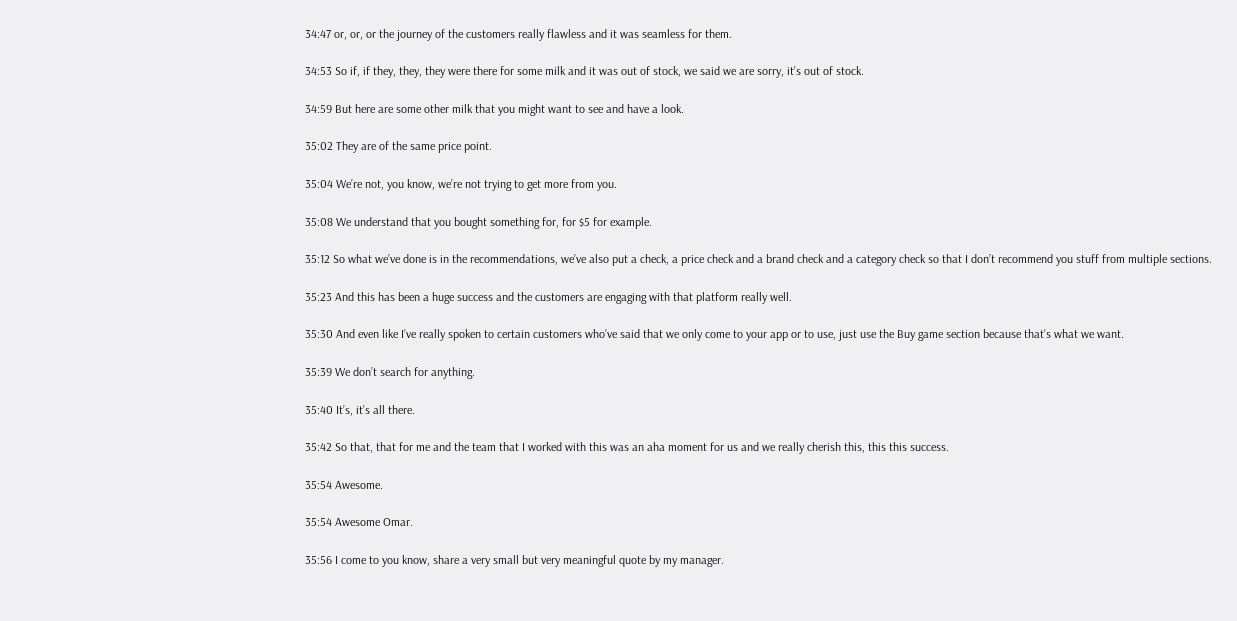34:47 or, or, or the journey of the customers really flawless and it was seamless for them.

34:53 So if, if they, they, they were there for some milk and it was out of stock, we said we are sorry, it’s out of stock.

34:59 But here are some other milk that you might want to see and have a look.

35:02 They are of the same price point.

35:04 We’re not, you know, we’re not trying to get more from you.

35:08 We understand that you bought something for, for $5 for example.

35:12 So what we’ve done is in the recommendations, we’ve also put a check, a price check and a brand check and a category check so that I don’t recommend you stuff from multiple sections.

35:23 And this has been a huge success and the customers are engaging with that platform really well.

35:30 And even like I’ve really spoken to certain customers who’ve said that we only come to your app or to use, just use the Buy game section because that’s what we want.

35:39 We don’t search for anything.

35:40 It’s, it’s all there.

35:42 So that, that for me and the team that I worked with this was an aha moment for us and we really cherish this, this this success.

35:54 Awesome.

35:54 Awesome Omar.

35:56 I come to you know, share a very small but very meaningful quote by my manager.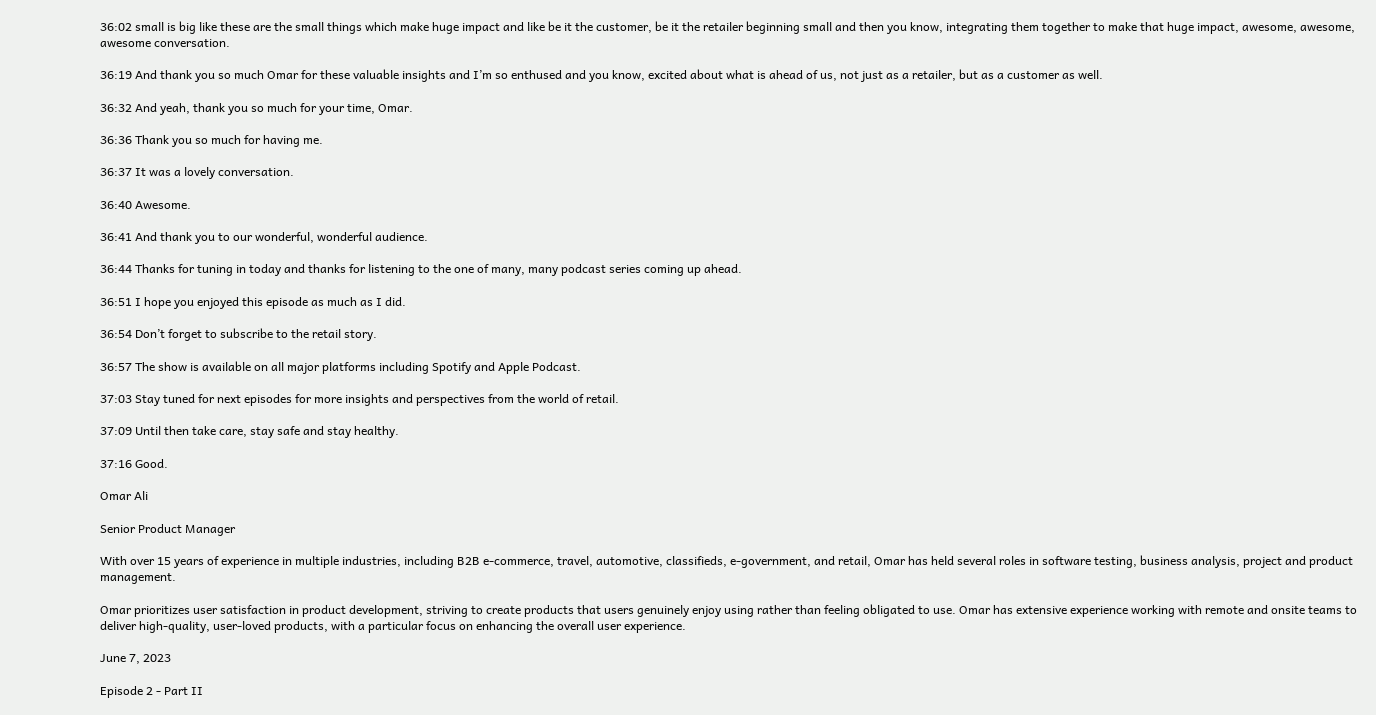36:02 small is big like these are the small things which make huge impact and like be it the customer, be it the retailer beginning small and then you know, integrating them together to make that huge impact, awesome, awesome, awesome conversation.

36:19 And thank you so much Omar for these valuable insights and I’m so enthused and you know, excited about what is ahead of us, not just as a retailer, but as a customer as well.

36:32 And yeah, thank you so much for your time, Omar.

36:36 Thank you so much for having me.

36:37 It was a lovely conversation.

36:40 Awesome.

36:41 And thank you to our wonderful, wonderful audience.

36:44 Thanks for tuning in today and thanks for listening to the one of many, many podcast series coming up ahead.

36:51 I hope you enjoyed this episode as much as I did.

36:54 Don’t forget to subscribe to the retail story.

36:57 The show is available on all major platforms including Spotify and Apple Podcast.

37:03 Stay tuned for next episodes for more insights and perspectives from the world of retail.

37:09 Until then take care, stay safe and stay healthy.

37:16 Good.

Omar Ali

Senior Product Manager

With over 15 years of experience in multiple industries, including B2B e-commerce, travel, automotive, classifieds, e-government, and retail, Omar has held several roles in software testing, business analysis, project and product management.

Omar prioritizes user satisfaction in product development, striving to create products that users genuinely enjoy using rather than feeling obligated to use. Omar has extensive experience working with remote and onsite teams to deliver high-quality, user-loved products, with a particular focus on enhancing the overall user experience.

June 7, 2023

Episode 2 - Part II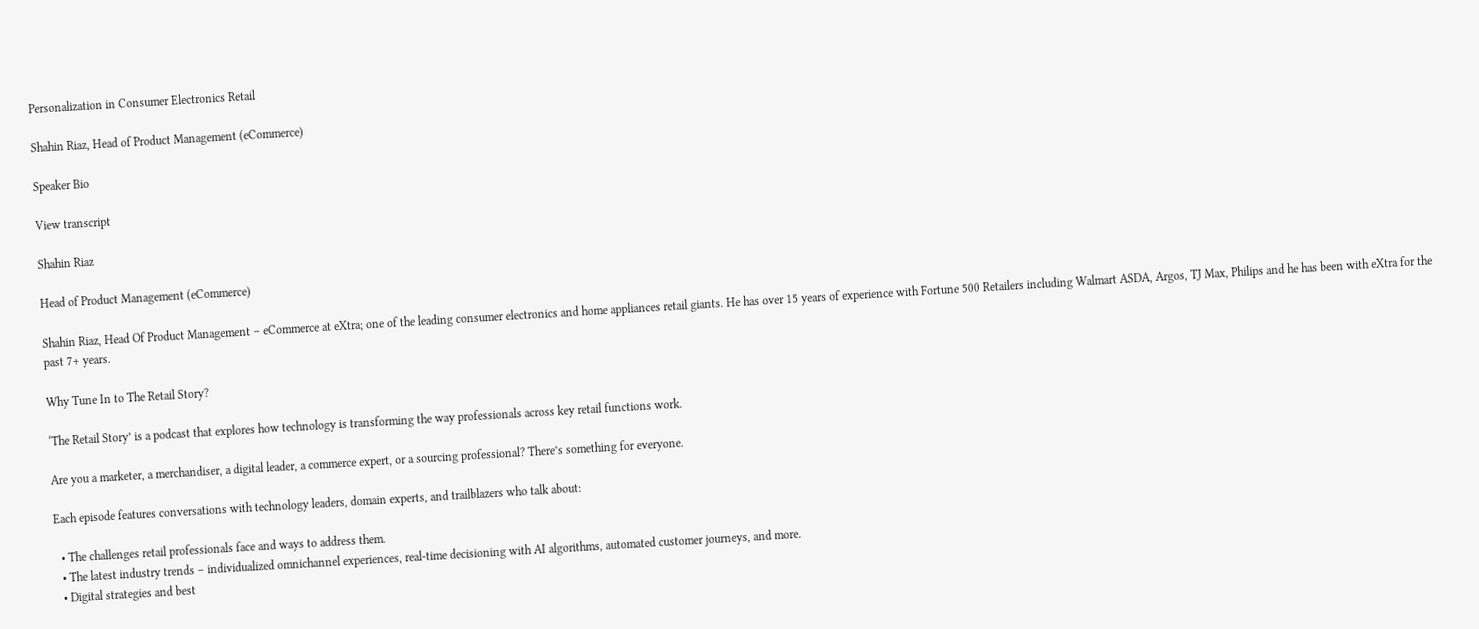Personalization in Consumer Electronics Retail

Shahin Riaz, Head of Product Management (eCommerce)

Speaker Bio

View transcript

Shahin Riaz

Head of Product Management (eCommerce)

Shahin Riaz, Head Of Product Management – eCommerce at eXtra; one of the leading consumer electronics and home appliances retail giants. He has over 15 years of experience with Fortune 500 Retailers including Walmart ASDA, Argos, TJ Max, Philips and he has been with eXtra for the past 7+ years.

Why Tune In to The Retail Story?

‘The Retail Story’ is a podcast that explores how technology is transforming the way professionals across key retail functions work.

Are you a marketer, a merchandiser, a digital leader, a commerce expert, or a sourcing professional? There’s something for everyone.

Each episode features conversations with technology leaders, domain experts, and trailblazers who talk about:

  • The challenges retail professionals face and ways to address them.
  • The latest industry trends – individualized omnichannel experiences, real-time decisioning with AI algorithms, automated customer journeys, and more.
  • Digital strategies and best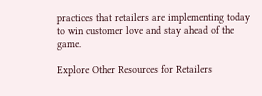practices that retailers are implementing today to win customer love and stay ahead of the game.

Explore Other Resources for Retailers